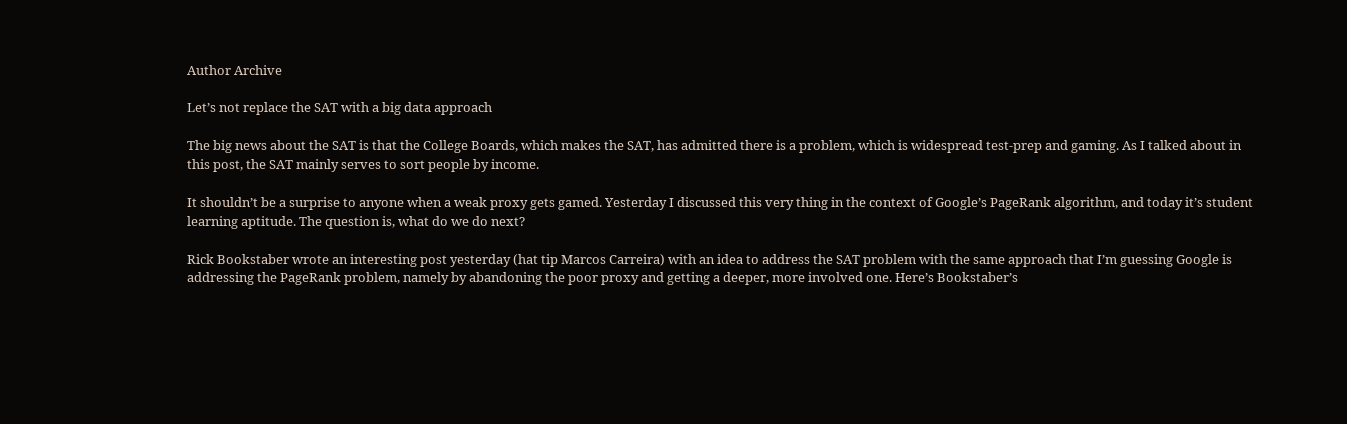Author Archive

Let’s not replace the SAT with a big data approach

The big news about the SAT is that the College Boards, which makes the SAT, has admitted there is a problem, which is widespread test-prep and gaming. As I talked about in this post, the SAT mainly serves to sort people by income.

It shouldn’t be a surprise to anyone when a weak proxy gets gamed. Yesterday I discussed this very thing in the context of Google’s PageRank algorithm, and today it’s student learning aptitude. The question is, what do we do next?

Rick Bookstaber wrote an interesting post yesterday (hat tip Marcos Carreira) with an idea to address the SAT problem with the same approach that I’m guessing Google is addressing the PageRank problem, namely by abandoning the poor proxy and getting a deeper, more involved one. Here’s Bookstaber’s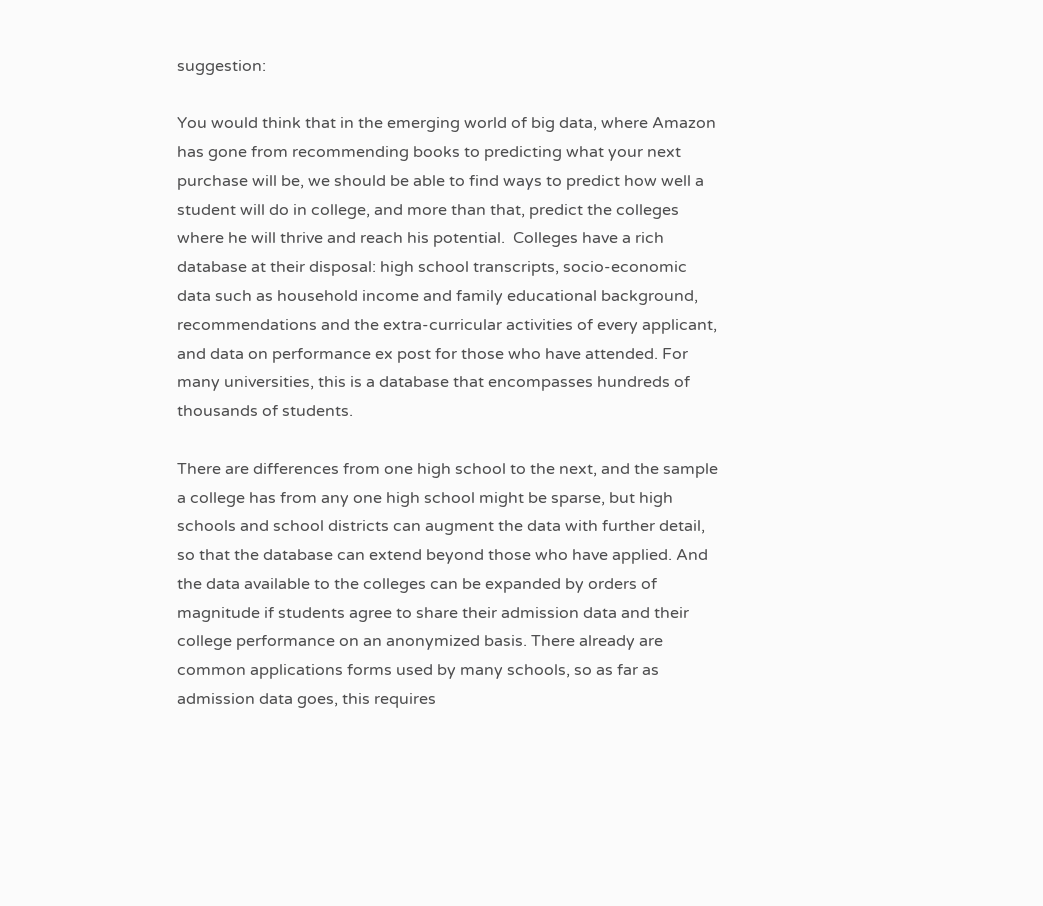suggestion:

You would think that in the emerging world of big data, where Amazon has gone from recommending books to predicting what your next purchase will be, we should be able to find ways to predict how well a student will do in college, and more than that, predict the colleges where he will thrive and reach his potential.  Colleges have a rich database at their disposal: high school transcripts, socio-economic data such as household income and family educational background, recommendations and the extra-curricular activities of every applicant, and data on performance ex post for those who have attended. For many universities, this is a database that encompasses hundreds of thousands of students.

There are differences from one high school to the next, and the sample a college has from any one high school might be sparse, but high schools and school districts can augment the data with further detail, so that the database can extend beyond those who have applied. And the data available to the colleges can be expanded by orders of magnitude if students agree to share their admission data and their college performance on an anonymized basis. There already are common applications forms used by many schools, so as far as admission data goes, this requires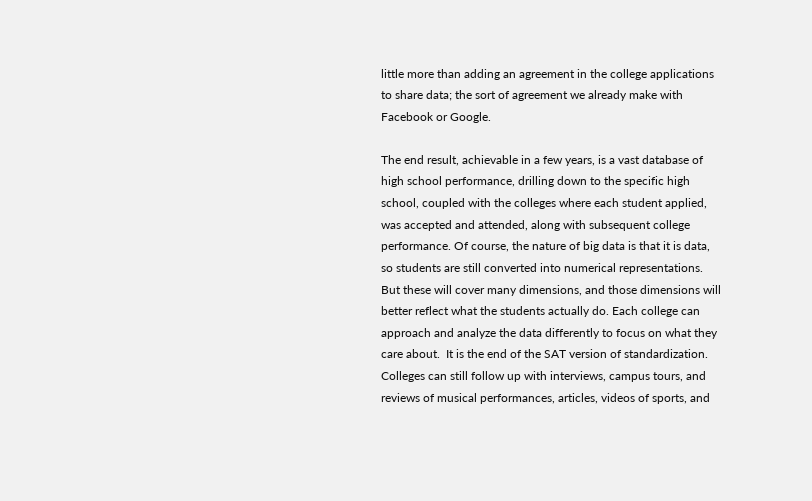little more than adding an agreement in the college applications to share data; the sort of agreement we already make with Facebook or Google.

The end result, achievable in a few years, is a vast database of high school performance, drilling down to the specific high school, coupled with the colleges where each student applied, was accepted and attended, along with subsequent college performance. Of course, the nature of big data is that it is data, so students are still converted into numerical representations.  But these will cover many dimensions, and those dimensions will better reflect what the students actually do. Each college can approach and analyze the data differently to focus on what they care about.  It is the end of the SAT version of standardization. Colleges can still follow up with interviews, campus tours, and reviews of musical performances, articles, videos of sports, and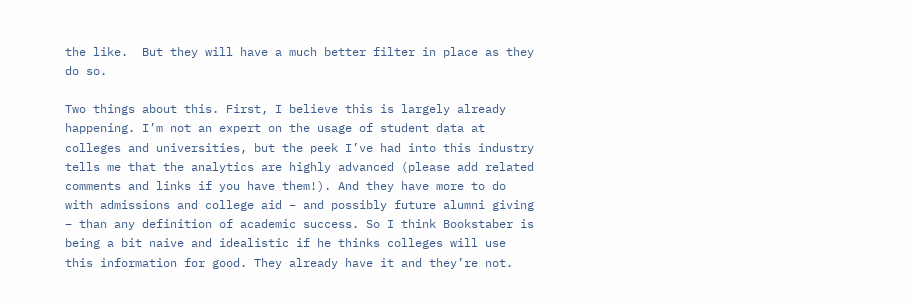the like.  But they will have a much better filter in place as they do so.

Two things about this. First, I believe this is largely already happening. I’m not an expert on the usage of student data at colleges and universities, but the peek I’ve had into this industry tells me that the analytics are highly advanced (please add related comments and links if you have them!). And they have more to do with admissions and college aid – and possibly future alumni giving – than any definition of academic success. So I think Bookstaber is being a bit naive and idealistic if he thinks colleges will use this information for good. They already have it and they’re not.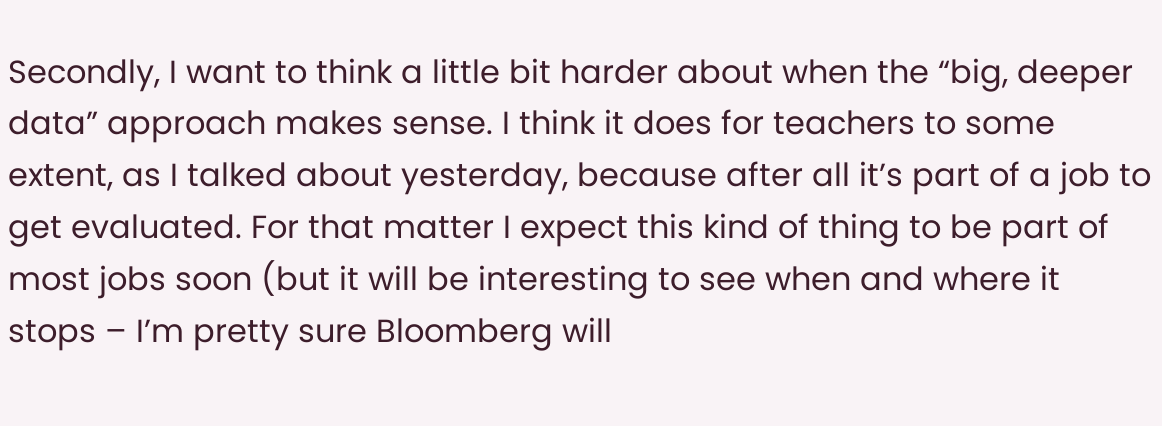Secondly, I want to think a little bit harder about when the “big, deeper data” approach makes sense. I think it does for teachers to some extent, as I talked about yesterday, because after all it’s part of a job to get evaluated. For that matter I expect this kind of thing to be part of most jobs soon (but it will be interesting to see when and where it stops – I’m pretty sure Bloomberg will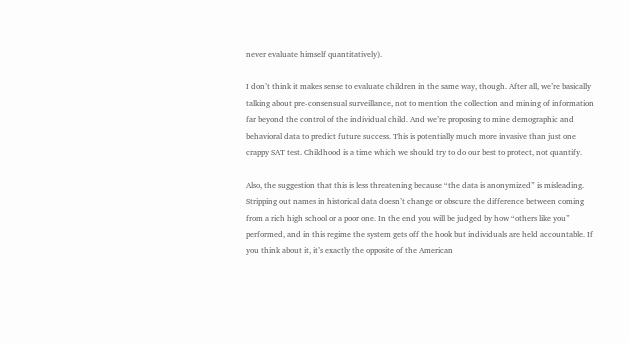never evaluate himself quantitatively).

I don’t think it makes sense to evaluate children in the same way, though. After all, we’re basically talking about pre-consensual surveillance, not to mention the collection and mining of information far beyond the control of the individual child. And we’re proposing to mine demographic and behavioral data to predict future success. This is potentially much more invasive than just one crappy SAT test. Childhood is a time which we should try to do our best to protect, not quantify.

Also, the suggestion that this is less threatening because “the data is anonymized” is misleading. Stripping out names in historical data doesn’t change or obscure the difference between coming from a rich high school or a poor one. In the end you will be judged by how “others like you” performed, and in this regime the system gets off the hook but individuals are held accountable. If you think about it, it’s exactly the opposite of the American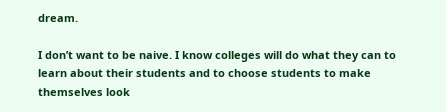dream.

I don’t want to be naive. I know colleges will do what they can to learn about their students and to choose students to make themselves look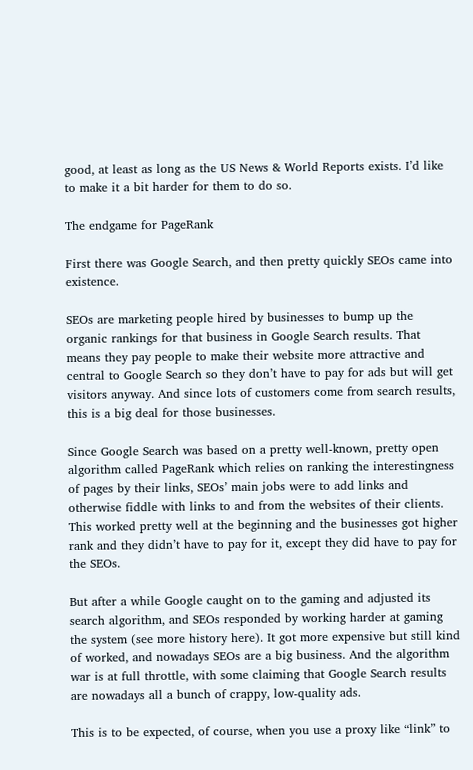good, at least as long as the US News & World Reports exists. I’d like to make it a bit harder for them to do so.

The endgame for PageRank

First there was Google Search, and then pretty quickly SEOs came into existence.

SEOs are marketing people hired by businesses to bump up the organic rankings for that business in Google Search results. That means they pay people to make their website more attractive and central to Google Search so they don’t have to pay for ads but will get visitors anyway. And since lots of customers come from search results, this is a big deal for those businesses.

Since Google Search was based on a pretty well-known, pretty open algorithm called PageRank which relies on ranking the interestingness of pages by their links, SEOs’ main jobs were to add links and otherwise fiddle with links to and from the websites of their clients. This worked pretty well at the beginning and the businesses got higher rank and they didn’t have to pay for it, except they did have to pay for the SEOs.

But after a while Google caught on to the gaming and adjusted its search algorithm, and SEOs responded by working harder at gaming the system (see more history here). It got more expensive but still kind of worked, and nowadays SEOs are a big business. And the algorithm war is at full throttle, with some claiming that Google Search results are nowadays all a bunch of crappy, low-quality ads.

This is to be expected, of course, when you use a proxy like “link” to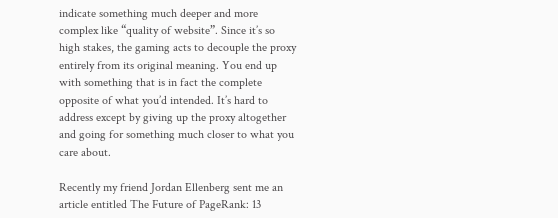indicate something much deeper and more complex like “quality of website”. Since it’s so high stakes, the gaming acts to decouple the proxy entirely from its original meaning. You end up with something that is in fact the complete opposite of what you’d intended. It’s hard to address except by giving up the proxy altogether and going for something much closer to what you care about.

Recently my friend Jordan Ellenberg sent me an article entitled The Future of PageRank: 13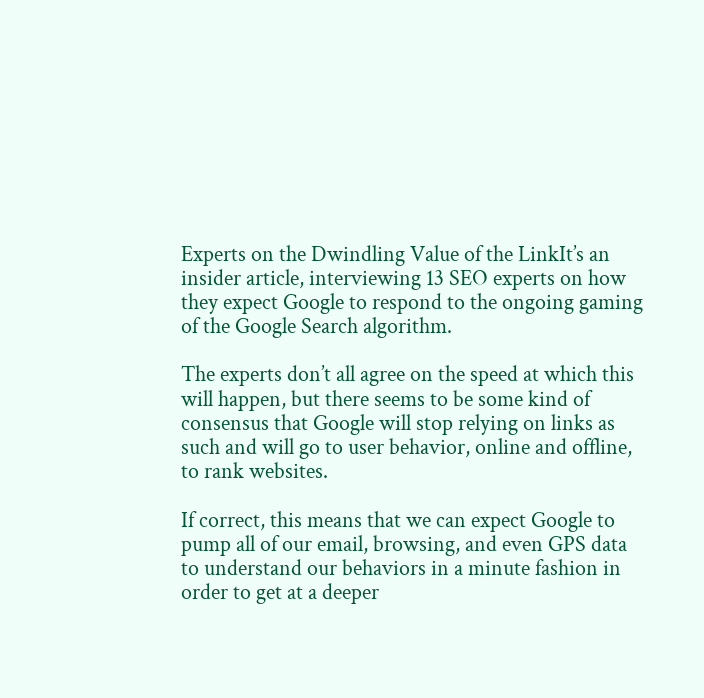Experts on the Dwindling Value of the LinkIt’s an insider article, interviewing 13 SEO experts on how they expect Google to respond to the ongoing gaming of the Google Search algorithm.

The experts don’t all agree on the speed at which this will happen, but there seems to be some kind of consensus that Google will stop relying on links as such and will go to user behavior, online and offline, to rank websites.

If correct, this means that we can expect Google to pump all of our email, browsing, and even GPS data to understand our behaviors in a minute fashion in order to get at a deeper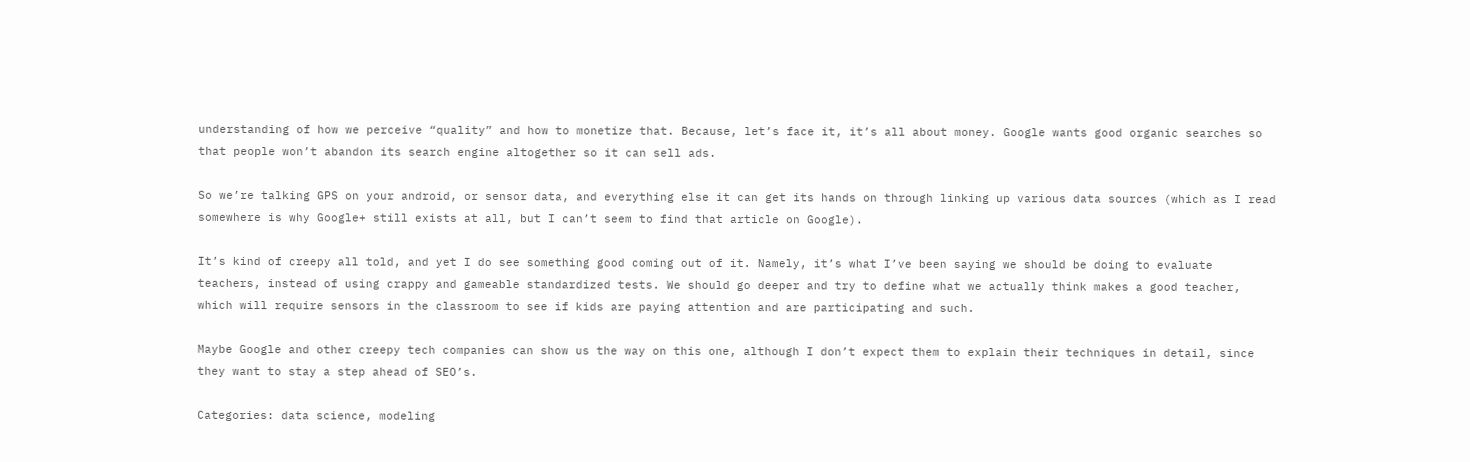understanding of how we perceive “quality” and how to monetize that. Because, let’s face it, it’s all about money. Google wants good organic searches so that people won’t abandon its search engine altogether so it can sell ads.

So we’re talking GPS on your android, or sensor data, and everything else it can get its hands on through linking up various data sources (which as I read somewhere is why Google+ still exists at all, but I can’t seem to find that article on Google).

It’s kind of creepy all told, and yet I do see something good coming out of it. Namely, it’s what I’ve been saying we should be doing to evaluate teachers, instead of using crappy and gameable standardized tests. We should go deeper and try to define what we actually think makes a good teacher, which will require sensors in the classroom to see if kids are paying attention and are participating and such.

Maybe Google and other creepy tech companies can show us the way on this one, although I don’t expect them to explain their techniques in detail, since they want to stay a step ahead of SEO’s.

Categories: data science, modeling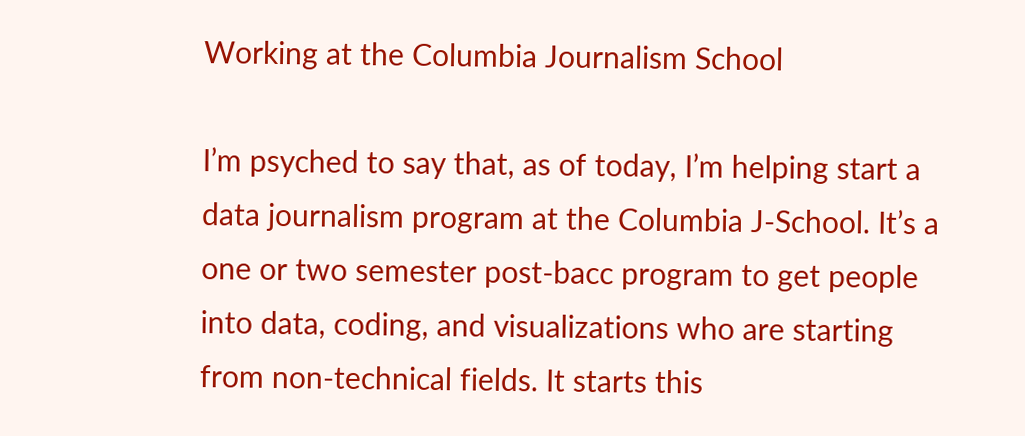Working at the Columbia Journalism School

I’m psyched to say that, as of today, I’m helping start a data journalism program at the Columbia J-School. It’s a one or two semester post-bacc program to get people into data, coding, and visualizations who are starting from non-technical fields. It starts this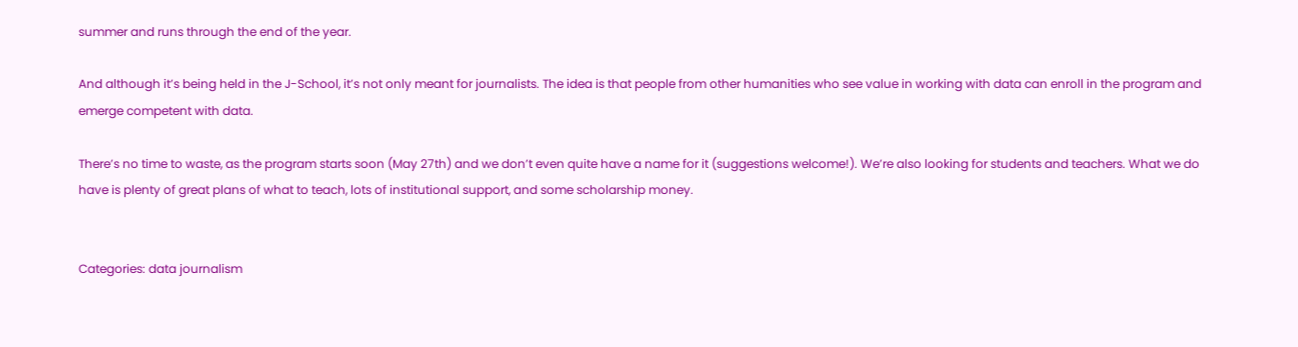summer and runs through the end of the year.

And although it’s being held in the J-School, it’s not only meant for journalists. The idea is that people from other humanities who see value in working with data can enroll in the program and emerge competent with data.

There’s no time to waste, as the program starts soon (May 27th) and we don’t even quite have a name for it (suggestions welcome!). We’re also looking for students and teachers. What we do have is plenty of great plans of what to teach, lots of institutional support, and some scholarship money.


Categories: data journalism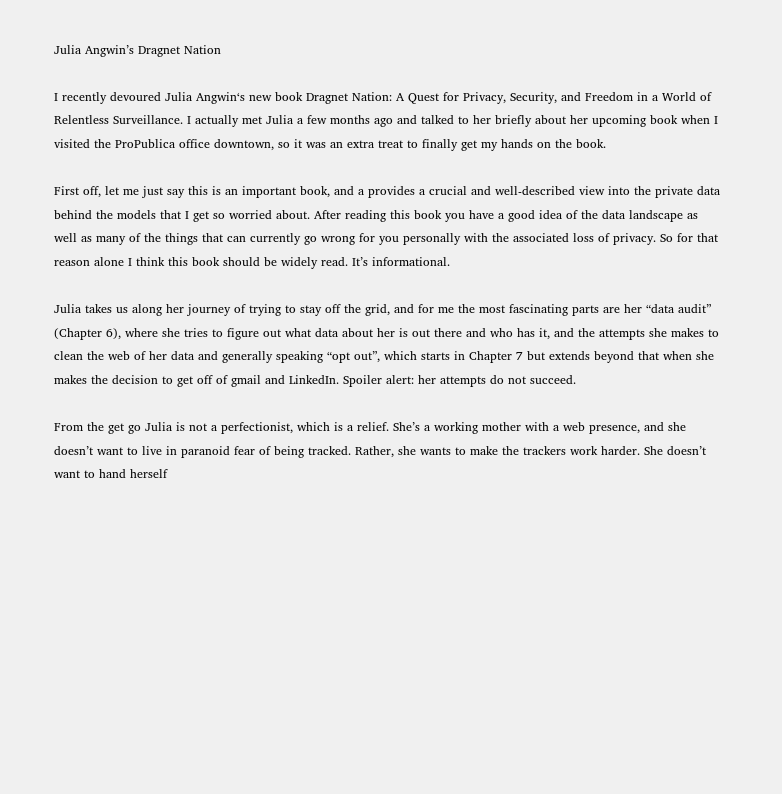Julia Angwin’s Dragnet Nation

I recently devoured Julia Angwin‘s new book Dragnet Nation: A Quest for Privacy, Security, and Freedom in a World of Relentless Surveillance. I actually met Julia a few months ago and talked to her briefly about her upcoming book when I visited the ProPublica office downtown, so it was an extra treat to finally get my hands on the book.

First off, let me just say this is an important book, and a provides a crucial and well-described view into the private data behind the models that I get so worried about. After reading this book you have a good idea of the data landscape as well as many of the things that can currently go wrong for you personally with the associated loss of privacy. So for that reason alone I think this book should be widely read. It’s informational.

Julia takes us along her journey of trying to stay off the grid, and for me the most fascinating parts are her “data audit” (Chapter 6), where she tries to figure out what data about her is out there and who has it, and the attempts she makes to clean the web of her data and generally speaking “opt out”, which starts in Chapter 7 but extends beyond that when she makes the decision to get off of gmail and LinkedIn. Spoiler alert: her attempts do not succeed.

From the get go Julia is not a perfectionist, which is a relief. She’s a working mother with a web presence, and she doesn’t want to live in paranoid fear of being tracked. Rather, she wants to make the trackers work harder. She doesn’t want to hand herself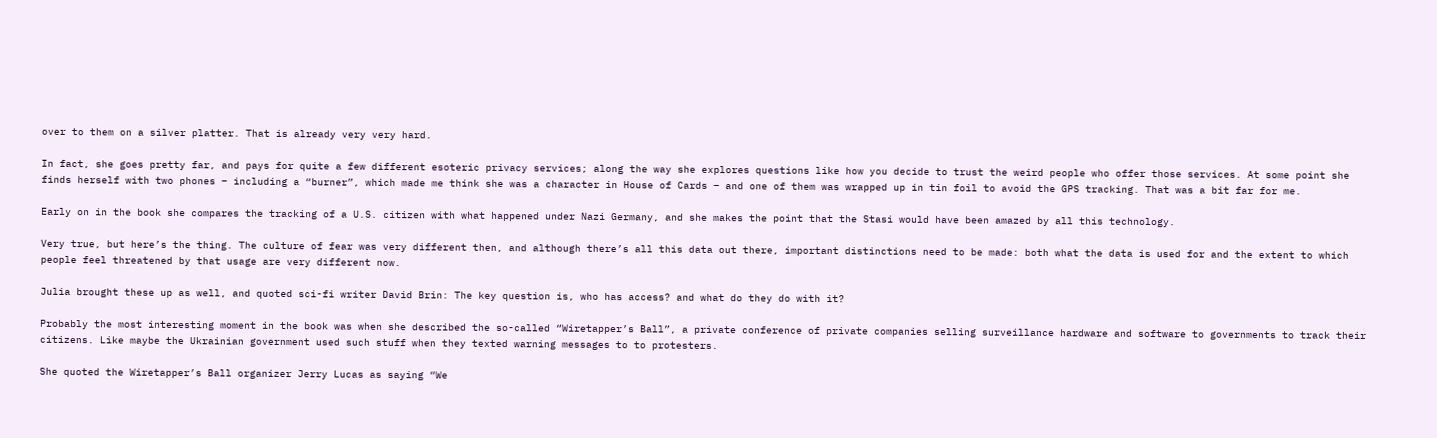over to them on a silver platter. That is already very very hard.

In fact, she goes pretty far, and pays for quite a few different esoteric privacy services; along the way she explores questions like how you decide to trust the weird people who offer those services. At some point she finds herself with two phones – including a “burner”, which made me think she was a character in House of Cards – and one of them was wrapped up in tin foil to avoid the GPS tracking. That was a bit far for me.

Early on in the book she compares the tracking of a U.S. citizen with what happened under Nazi Germany, and she makes the point that the Stasi would have been amazed by all this technology.

Very true, but here’s the thing. The culture of fear was very different then, and although there’s all this data out there, important distinctions need to be made: both what the data is used for and the extent to which people feel threatened by that usage are very different now.

Julia brought these up as well, and quoted sci-fi writer David Brin: The key question is, who has access? and what do they do with it?

Probably the most interesting moment in the book was when she described the so-called “Wiretapper’s Ball”, a private conference of private companies selling surveillance hardware and software to governments to track their citizens. Like maybe the Ukrainian government used such stuff when they texted warning messages to to protesters.

She quoted the Wiretapper’s Ball organizer Jerry Lucas as saying “We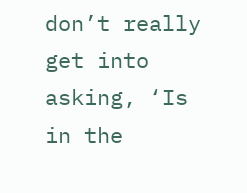don’t really get into asking, ‘Is in the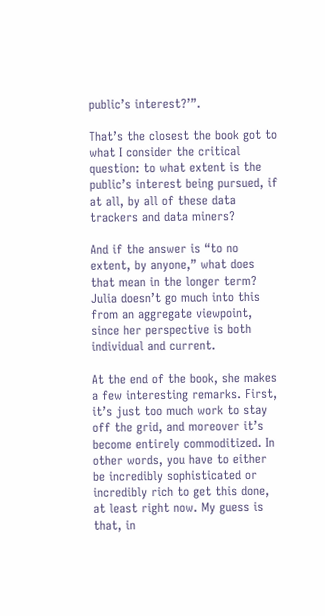public’s interest?’”.

That’s the closest the book got to what I consider the critical question: to what extent is the public’s interest being pursued, if at all, by all of these data trackers and data miners?

And if the answer is “to no extent, by anyone,” what does that mean in the longer term? Julia doesn’t go much into this from an aggregate viewpoint, since her perspective is both individual and current.

At the end of the book, she makes a few interesting remarks. First, it’s just too much work to stay off the grid, and moreover it’s become entirely commoditized. In other words, you have to either be incredibly sophisticated or incredibly rich to get this done, at least right now. My guess is that, in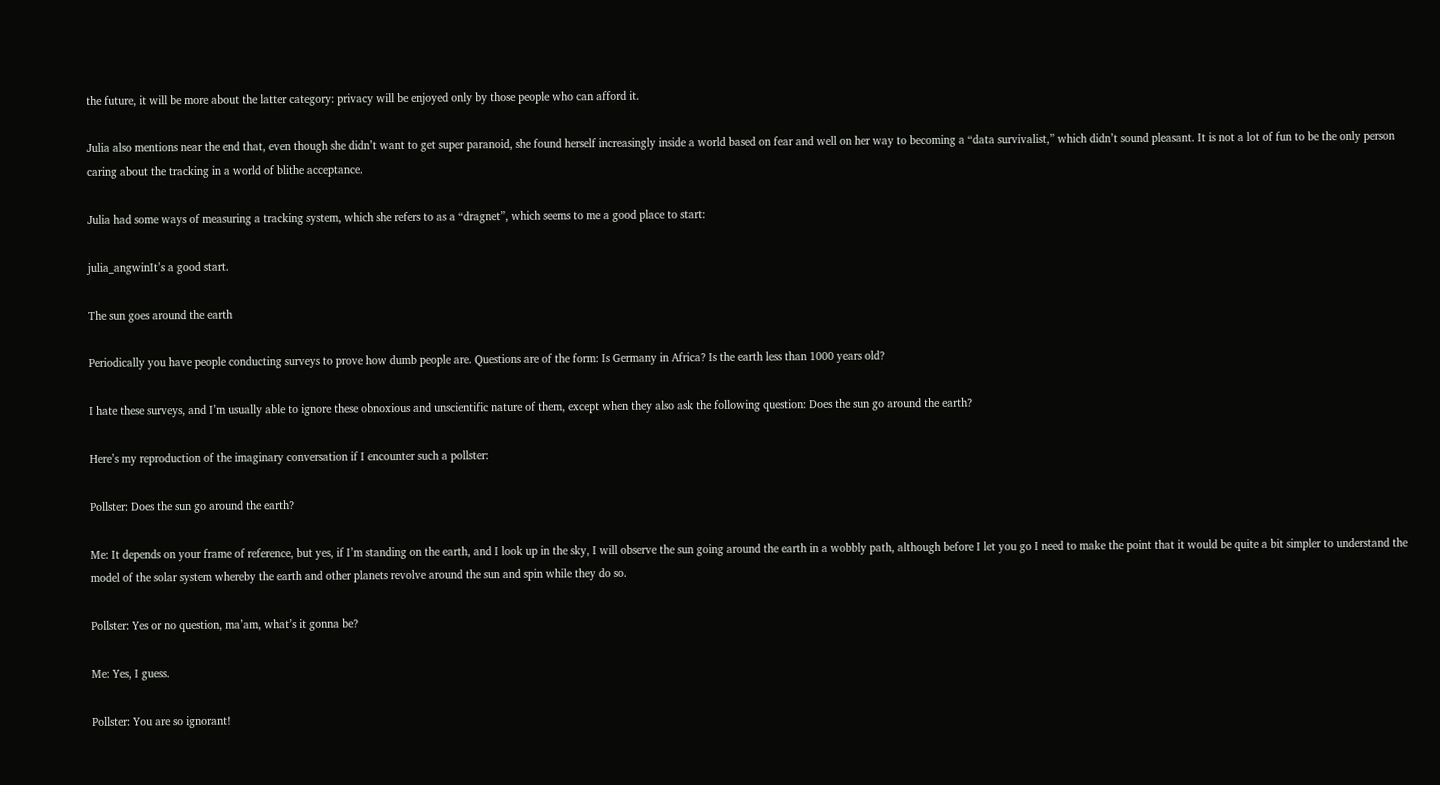the future, it will be more about the latter category: privacy will be enjoyed only by those people who can afford it.

Julia also mentions near the end that, even though she didn’t want to get super paranoid, she found herself increasingly inside a world based on fear and well on her way to becoming a “data survivalist,” which didn’t sound pleasant. It is not a lot of fun to be the only person caring about the tracking in a world of blithe acceptance.

Julia had some ways of measuring a tracking system, which she refers to as a “dragnet”, which seems to me a good place to start:

julia_angwinIt’s a good start.

The sun goes around the earth

Periodically you have people conducting surveys to prove how dumb people are. Questions are of the form: Is Germany in Africa? Is the earth less than 1000 years old?

I hate these surveys, and I’m usually able to ignore these obnoxious and unscientific nature of them, except when they also ask the following question: Does the sun go around the earth?

Here’s my reproduction of the imaginary conversation if I encounter such a pollster:

Pollster: Does the sun go around the earth?

Me: It depends on your frame of reference, but yes, if I’m standing on the earth, and I look up in the sky, I will observe the sun going around the earth in a wobbly path, although before I let you go I need to make the point that it would be quite a bit simpler to understand the model of the solar system whereby the earth and other planets revolve around the sun and spin while they do so.

Pollster: Yes or no question, ma’am, what’s it gonna be?

Me: Yes, I guess.

Pollster: You are so ignorant!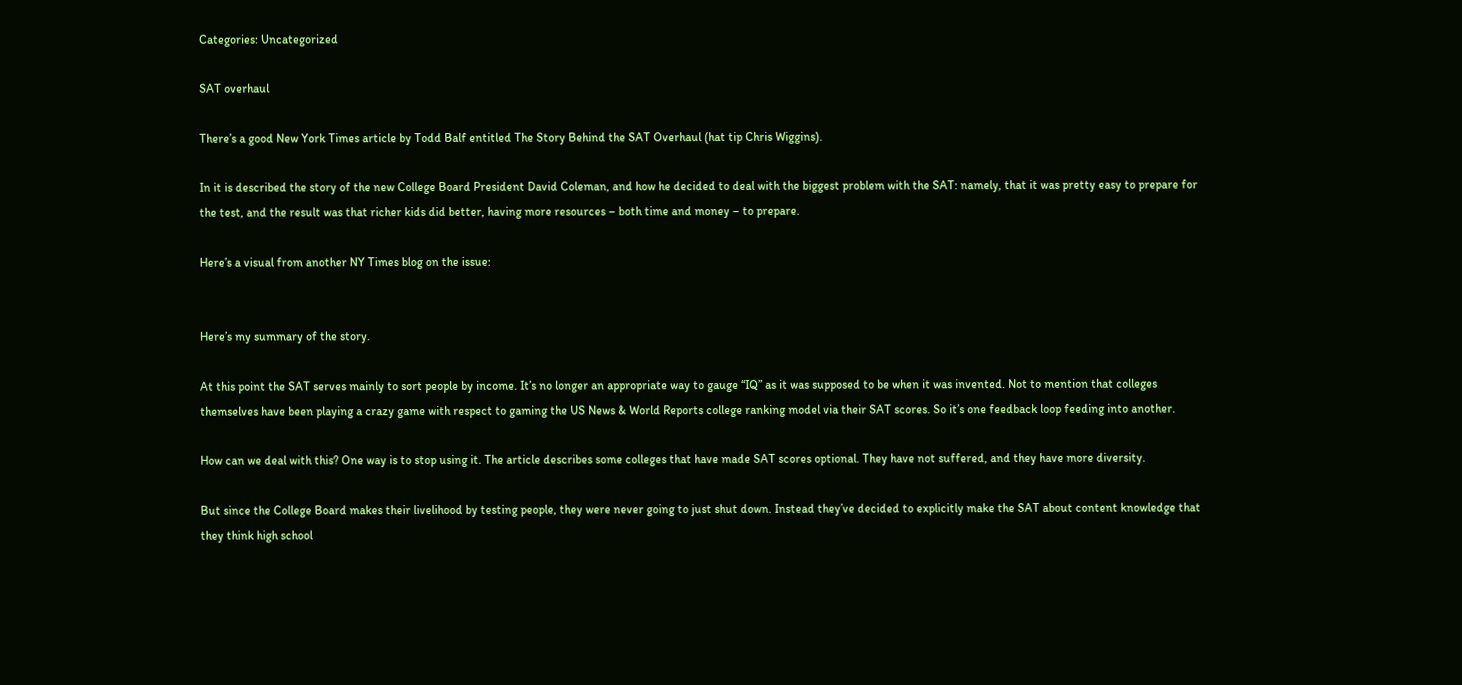Categories: Uncategorized

SAT overhaul

There’s a good New York Times article by Todd Balf entitled The Story Behind the SAT Overhaul (hat tip Chris Wiggins).

In it is described the story of the new College Board President David Coleman, and how he decided to deal with the biggest problem with the SAT: namely, that it was pretty easy to prepare for the test, and the result was that richer kids did better, having more resources – both time and money – to prepare.

Here’s a visual from another NY Times blog on the issue:


Here’s my summary of the story.

At this point the SAT serves mainly to sort people by income. It’s no longer an appropriate way to gauge “IQ” as it was supposed to be when it was invented. Not to mention that colleges themselves have been playing a crazy game with respect to gaming the US News & World Reports college ranking model via their SAT scores. So it’s one feedback loop feeding into another.

How can we deal with this? One way is to stop using it. The article describes some colleges that have made SAT scores optional. They have not suffered, and they have more diversity.

But since the College Board makes their livelihood by testing people, they were never going to just shut down. Instead they’ve decided to explicitly make the SAT about content knowledge that they think high school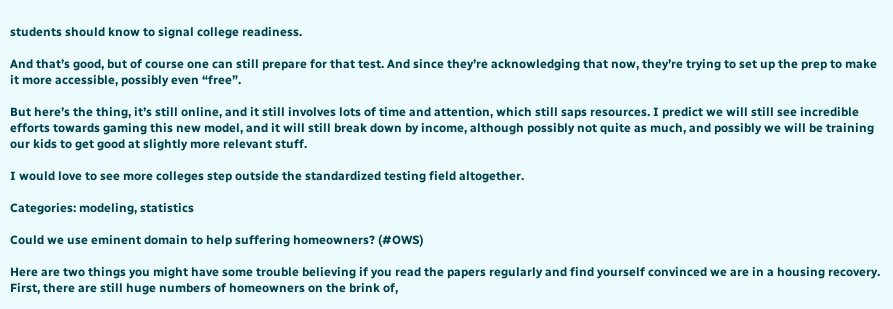students should know to signal college readiness.

And that’s good, but of course one can still prepare for that test. And since they’re acknowledging that now, they’re trying to set up the prep to make it more accessible, possibly even “free”.

But here’s the thing, it’s still online, and it still involves lots of time and attention, which still saps resources. I predict we will still see incredible efforts towards gaming this new model, and it will still break down by income, although possibly not quite as much, and possibly we will be training our kids to get good at slightly more relevant stuff.

I would love to see more colleges step outside the standardized testing field altogether.

Categories: modeling, statistics

Could we use eminent domain to help suffering homeowners? (#OWS)

Here are two things you might have some trouble believing if you read the papers regularly and find yourself convinced we are in a housing recovery. First, there are still huge numbers of homeowners on the brink of,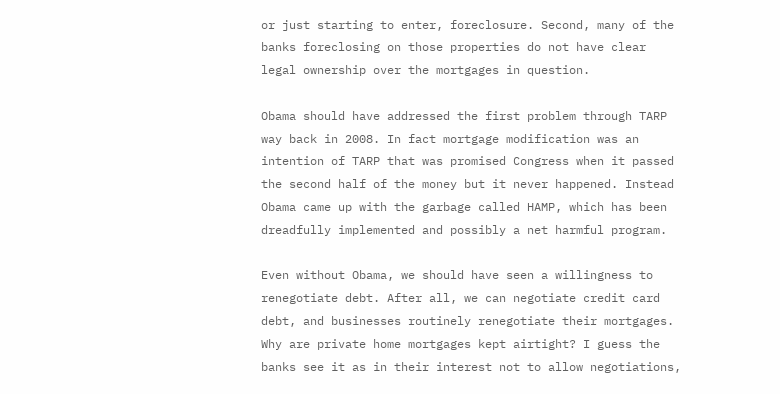or just starting to enter, foreclosure. Second, many of the banks foreclosing on those properties do not have clear legal ownership over the mortgages in question.

Obama should have addressed the first problem through TARP way back in 2008. In fact mortgage modification was an intention of TARP that was promised Congress when it passed the second half of the money but it never happened. Instead Obama came up with the garbage called HAMP, which has been dreadfully implemented and possibly a net harmful program.

Even without Obama, we should have seen a willingness to renegotiate debt. After all, we can negotiate credit card debt, and businesses routinely renegotiate their mortgages. Why are private home mortgages kept airtight? I guess the banks see it as in their interest not to allow negotiations,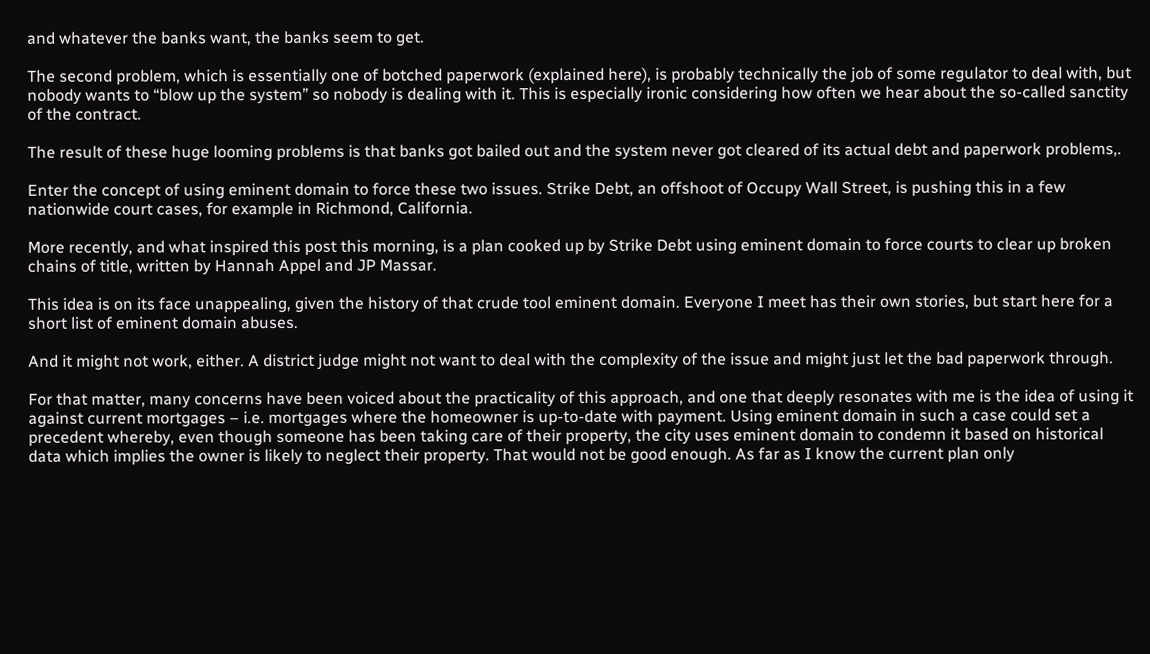and whatever the banks want, the banks seem to get.

The second problem, which is essentially one of botched paperwork (explained here), is probably technically the job of some regulator to deal with, but nobody wants to “blow up the system” so nobody is dealing with it. This is especially ironic considering how often we hear about the so-called sanctity of the contract.

The result of these huge looming problems is that banks got bailed out and the system never got cleared of its actual debt and paperwork problems,.

Enter the concept of using eminent domain to force these two issues. Strike Debt, an offshoot of Occupy Wall Street, is pushing this in a few nationwide court cases, for example in Richmond, California.

More recently, and what inspired this post this morning, is a plan cooked up by Strike Debt using eminent domain to force courts to clear up broken chains of title, written by Hannah Appel and JP Massar.

This idea is on its face unappealing, given the history of that crude tool eminent domain. Everyone I meet has their own stories, but start here for a short list of eminent domain abuses.

And it might not work, either. A district judge might not want to deal with the complexity of the issue and might just let the bad paperwork through.

For that matter, many concerns have been voiced about the practicality of this approach, and one that deeply resonates with me is the idea of using it against current mortgages – i.e. mortgages where the homeowner is up-to-date with payment. Using eminent domain in such a case could set a precedent whereby, even though someone has been taking care of their property, the city uses eminent domain to condemn it based on historical data which implies the owner is likely to neglect their property. That would not be good enough. As far as I know the current plan only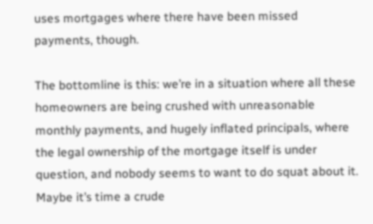uses mortgages where there have been missed payments, though.

The bottomline is this: we’re in a situation where all these homeowners are being crushed with unreasonable monthly payments, and hugely inflated principals, where the legal ownership of the mortgage itself is under question, and nobody seems to want to do squat about it. Maybe it’s time a crude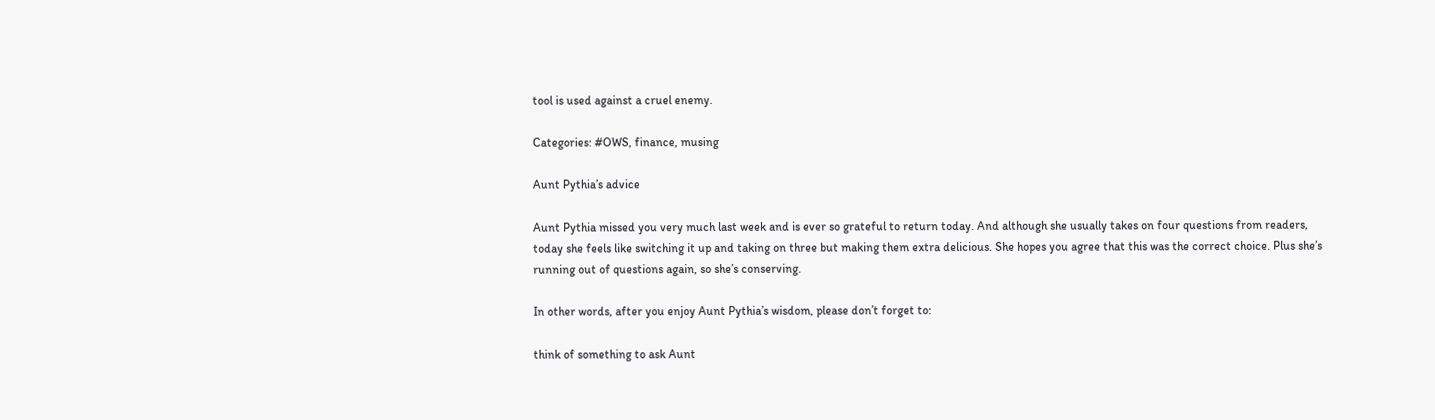tool is used against a cruel enemy.

Categories: #OWS, finance, musing

Aunt Pythia’s advice

Aunt Pythia missed you very much last week and is ever so grateful to return today. And although she usually takes on four questions from readers, today she feels like switching it up and taking on three but making them extra delicious. She hopes you agree that this was the correct choice. Plus she’s running out of questions again, so she’s conserving.

In other words, after you enjoy Aunt Pythia’s wisdom, please don’t forget to:

think of something to ask Aunt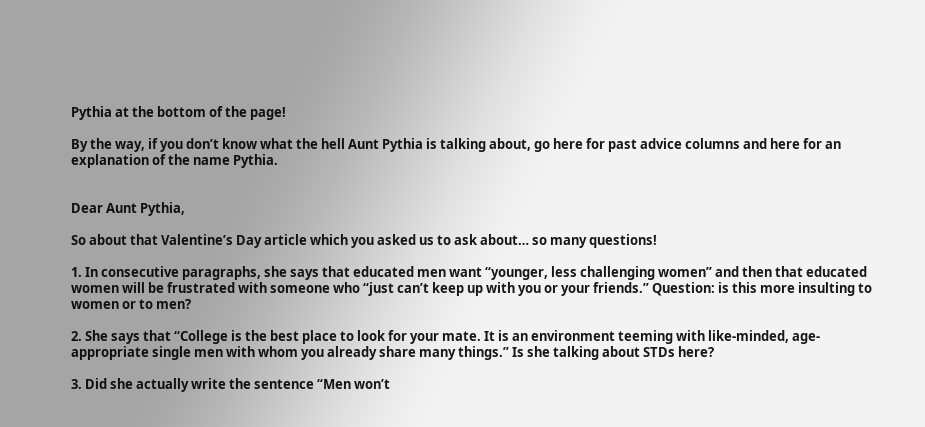Pythia at the bottom of the page!

By the way, if you don’t know what the hell Aunt Pythia is talking about, go here for past advice columns and here for an explanation of the name Pythia.


Dear Aunt Pythia,

So about that Valentine’s Day article which you asked us to ask about… so many questions!

1. In consecutive paragraphs, she says that educated men want “younger, less challenging women” and then that educated women will be frustrated with someone who “just can’t keep up with you or your friends.” Question: is this more insulting to women or to men?

2. She says that “College is the best place to look for your mate. It is an environment teeming with like-minded, age-appropriate single men with whom you already share many things.” Is she talking about STDs here?

3. Did she actually write the sentence “Men won’t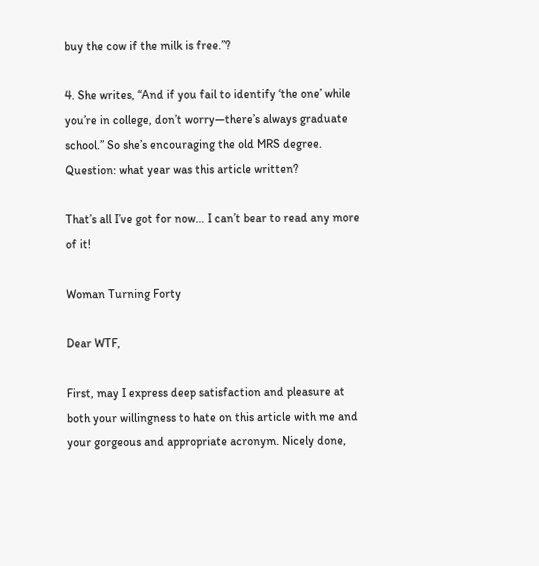buy the cow if the milk is free.”?

4. She writes, “And if you fail to identify ‘the one’ while you’re in college, don’t worry—there’s always graduate school.” So she’s encouraging the old MRS degree. Question: what year was this article written?

That’s all I’ve got for now… I can’t bear to read any more of it!

Woman Turning Forty

Dear WTF,

First, may I express deep satisfaction and pleasure at both your willingness to hate on this article with me and your gorgeous and appropriate acronym. Nicely done,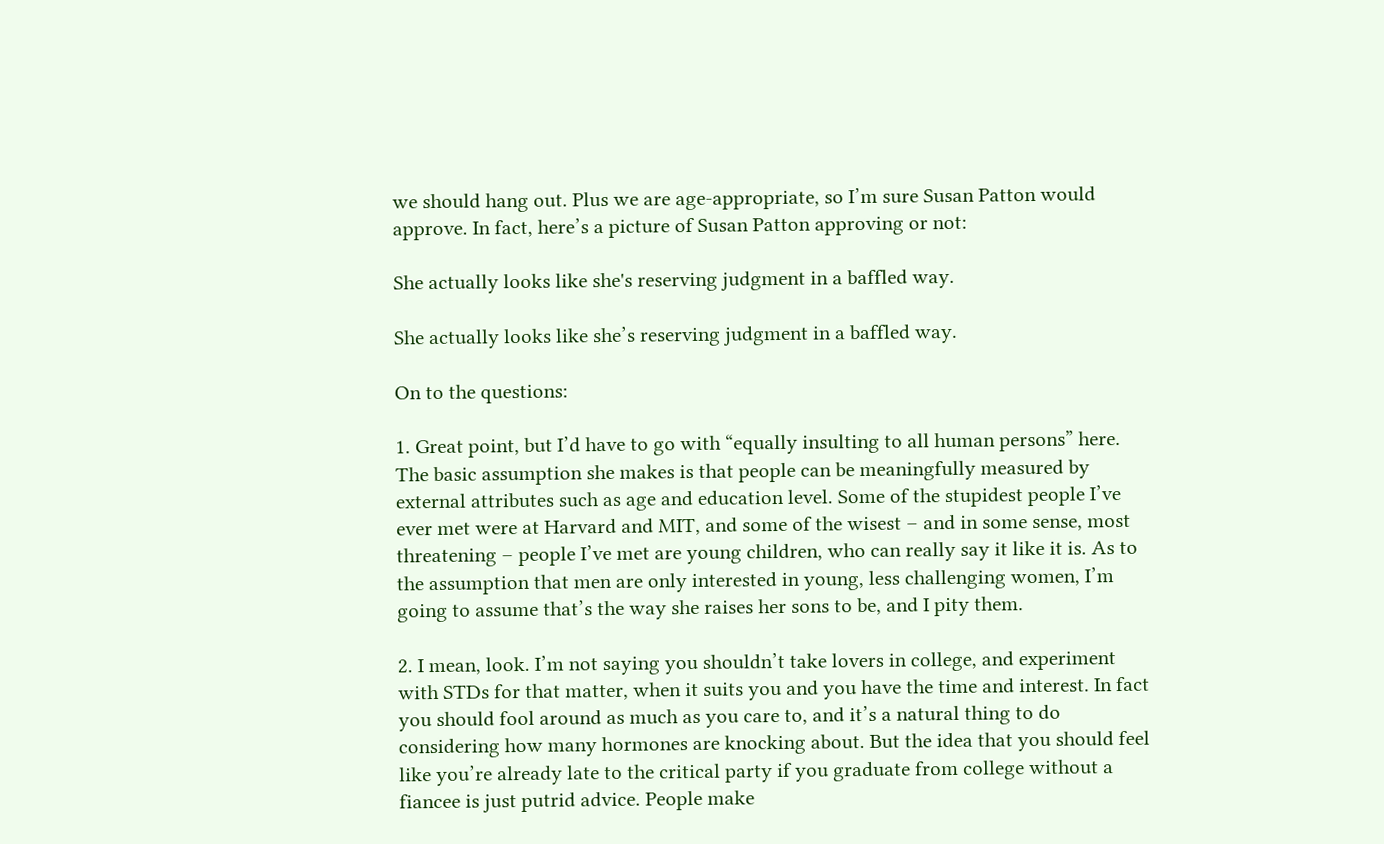we should hang out. Plus we are age-appropriate, so I’m sure Susan Patton would approve. In fact, here’s a picture of Susan Patton approving or not:

She actually looks like she's reserving judgment in a baffled way.

She actually looks like she’s reserving judgment in a baffled way.

On to the questions:

1. Great point, but I’d have to go with “equally insulting to all human persons” here. The basic assumption she makes is that people can be meaningfully measured by external attributes such as age and education level. Some of the stupidest people I’ve ever met were at Harvard and MIT, and some of the wisest – and in some sense, most threatening – people I’ve met are young children, who can really say it like it is. As to the assumption that men are only interested in young, less challenging women, I’m going to assume that’s the way she raises her sons to be, and I pity them.

2. I mean, look. I’m not saying you shouldn’t take lovers in college, and experiment with STDs for that matter, when it suits you and you have the time and interest. In fact you should fool around as much as you care to, and it’s a natural thing to do considering how many hormones are knocking about. But the idea that you should feel like you’re already late to the critical party if you graduate from college without a fiancee is just putrid advice. People make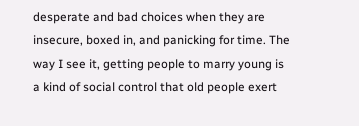desperate and bad choices when they are insecure, boxed in, and panicking for time. The way I see it, getting people to marry young is a kind of social control that old people exert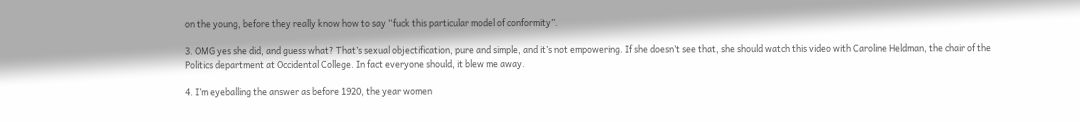on the young, before they really know how to say “fuck this particular model of conformity”.

3. OMG yes she did, and guess what? That’s sexual objectification, pure and simple, and it’s not empowering. If she doesn’t see that, she should watch this video with Caroline Heldman, the chair of the Politics department at Occidental College. In fact everyone should, it blew me away.

4. I’m eyeballing the answer as before 1920, the year women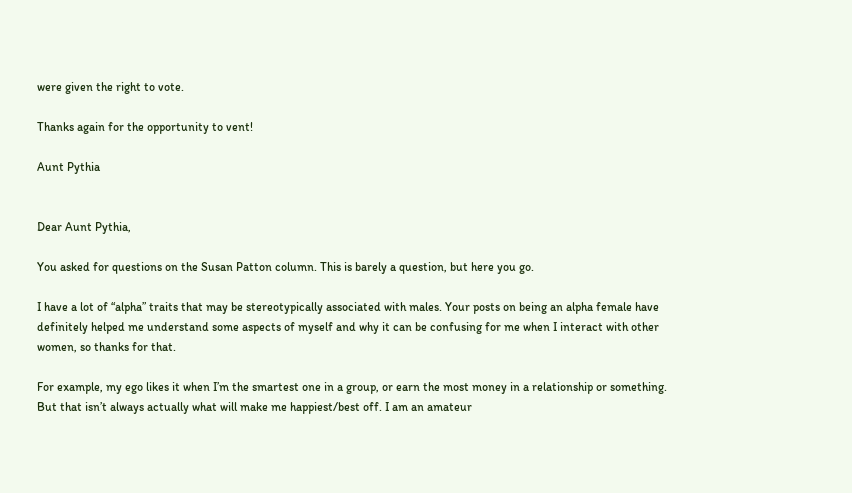were given the right to vote.

Thanks again for the opportunity to vent!

Aunt Pythia


Dear Aunt Pythia,

You asked for questions on the Susan Patton column. This is barely a question, but here you go.

I have a lot of “alpha” traits that may be stereotypically associated with males. Your posts on being an alpha female have definitely helped me understand some aspects of myself and why it can be confusing for me when I interact with other women, so thanks for that.

For example, my ego likes it when I’m the smartest one in a group, or earn the most money in a relationship or something. But that isn’t always actually what will make me happiest/best off. I am an amateur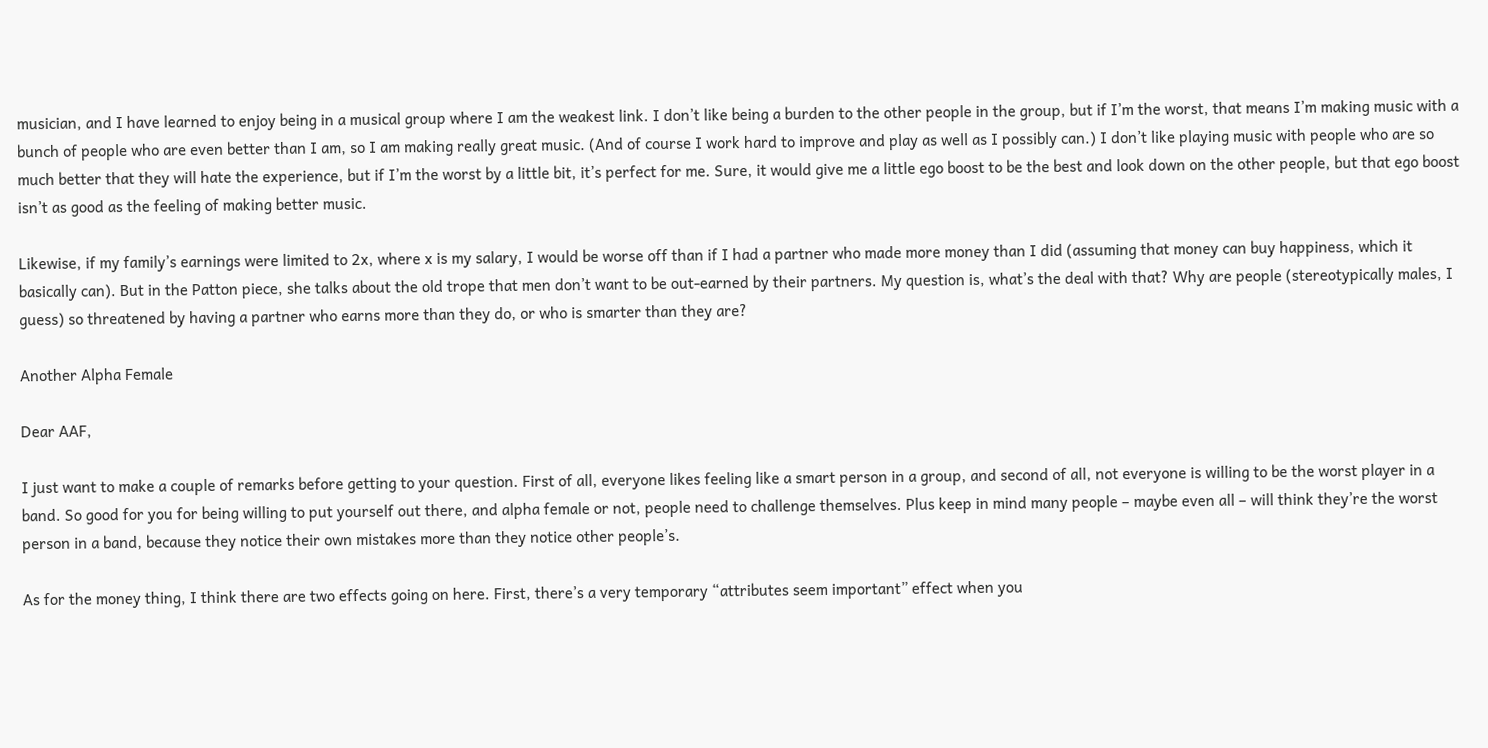musician, and I have learned to enjoy being in a musical group where I am the weakest link. I don’t like being a burden to the other people in the group, but if I’m the worst, that means I’m making music with a bunch of people who are even better than I am, so I am making really great music. (And of course I work hard to improve and play as well as I possibly can.) I don’t like playing music with people who are so much better that they will hate the experience, but if I’m the worst by a little bit, it’s perfect for me. Sure, it would give me a little ego boost to be the best and look down on the other people, but that ego boost isn’t as good as the feeling of making better music.

Likewise, if my family’s earnings were limited to 2x, where x is my salary, I would be worse off than if I had a partner who made more money than I did (assuming that money can buy happiness, which it basically can). But in the Patton piece, she talks about the old trope that men don’t want to be out-earned by their partners. My question is, what’s the deal with that? Why are people (stereotypically males, I guess) so threatened by having a partner who earns more than they do, or who is smarter than they are?

Another Alpha Female

Dear AAF,

I just want to make a couple of remarks before getting to your question. First of all, everyone likes feeling like a smart person in a group, and second of all, not everyone is willing to be the worst player in a band. So good for you for being willing to put yourself out there, and alpha female or not, people need to challenge themselves. Plus keep in mind many people – maybe even all – will think they’re the worst person in a band, because they notice their own mistakes more than they notice other people’s.

As for the money thing, I think there are two effects going on here. First, there’s a very temporary “attributes seem important” effect when you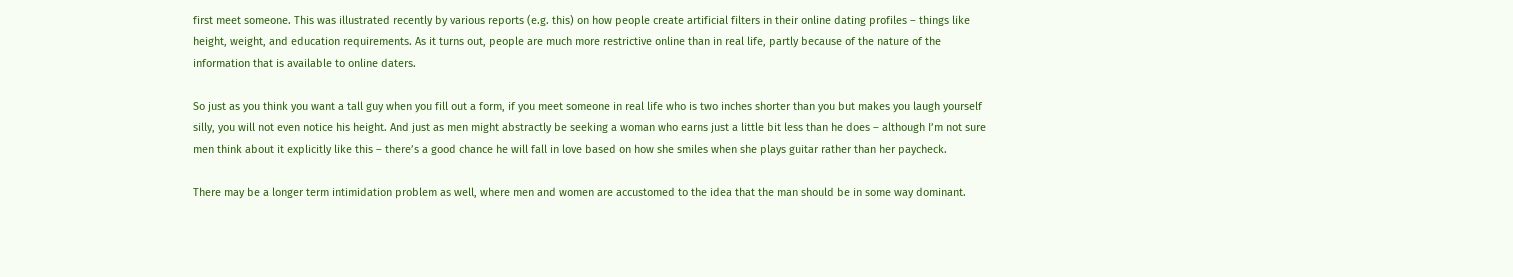first meet someone. This was illustrated recently by various reports (e.g. this) on how people create artificial filters in their online dating profiles – things like height, weight, and education requirements. As it turns out, people are much more restrictive online than in real life, partly because of the nature of the information that is available to online daters.

So just as you think you want a tall guy when you fill out a form, if you meet someone in real life who is two inches shorter than you but makes you laugh yourself silly, you will not even notice his height. And just as men might abstractly be seeking a woman who earns just a little bit less than he does – although I’m not sure men think about it explicitly like this – there’s a good chance he will fall in love based on how she smiles when she plays guitar rather than her paycheck.

There may be a longer term intimidation problem as well, where men and women are accustomed to the idea that the man should be in some way dominant.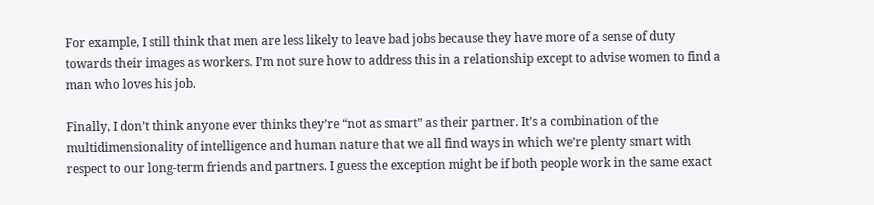For example, I still think that men are less likely to leave bad jobs because they have more of a sense of duty towards their images as workers. I’m not sure how to address this in a relationship except to advise women to find a man who loves his job.

Finally, I don’t think anyone ever thinks they’re “not as smart” as their partner. It’s a combination of the multidimensionality of intelligence and human nature that we all find ways in which we’re plenty smart with respect to our long-term friends and partners. I guess the exception might be if both people work in the same exact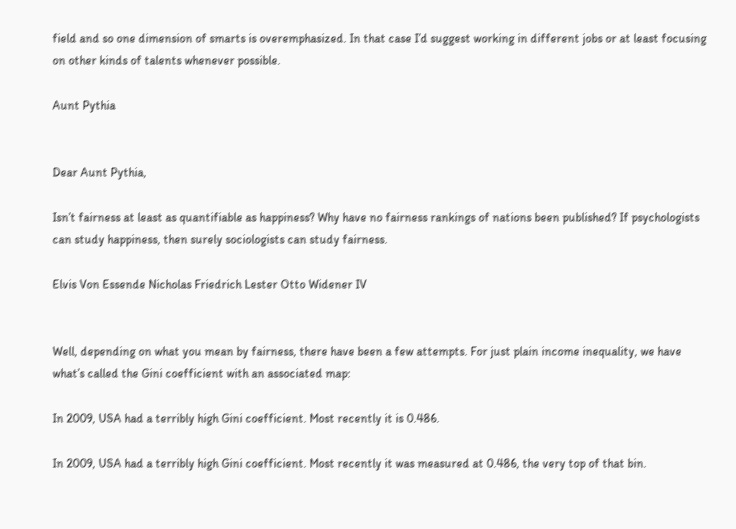field and so one dimension of smarts is overemphasized. In that case I’d suggest working in different jobs or at least focusing on other kinds of talents whenever possible.

Aunt Pythia


Dear Aunt Pythia,

Isn’t fairness at least as quantifiable as happiness? Why have no fairness rankings of nations been published? If psychologists can study happiness, then surely sociologists can study fairness.

Elvis Von Essende Nicholas Friedrich Lester Otto Widener IV


Well, depending on what you mean by fairness, there have been a few attempts. For just plain income inequality, we have what’s called the Gini coefficient with an associated map:

In 2009, USA had a terribly high Gini coefficient. Most recently it is 0.486.

In 2009, USA had a terribly high Gini coefficient. Most recently it was measured at 0.486, the very top of that bin.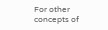For other concepts of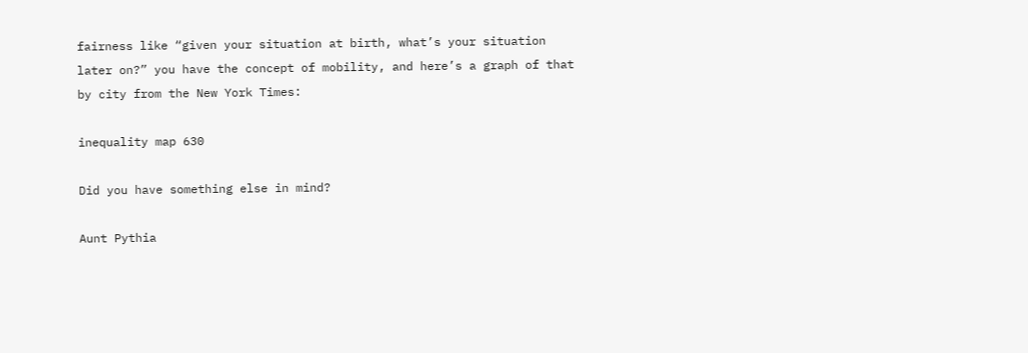fairness like “given your situation at birth, what’s your situation later on?” you have the concept of mobility, and here’s a graph of that by city from the New York Times:

inequality map 630

Did you have something else in mind?

Aunt Pythia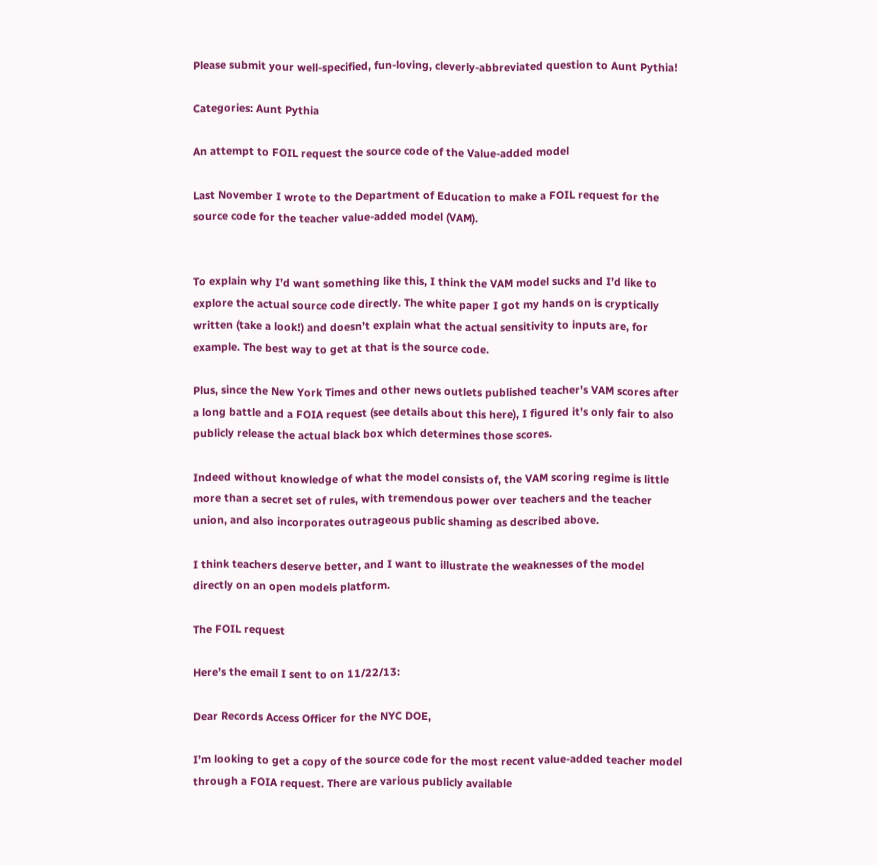Please submit your well-specified, fun-loving, cleverly-abbreviated question to Aunt Pythia!

Categories: Aunt Pythia

An attempt to FOIL request the source code of the Value-added model

Last November I wrote to the Department of Education to make a FOIL request for the source code for the teacher value-added model (VAM).


To explain why I’d want something like this, I think the VAM model sucks and I’d like to explore the actual source code directly. The white paper I got my hands on is cryptically written (take a look!) and doesn’t explain what the actual sensitivity to inputs are, for example. The best way to get at that is the source code.

Plus, since the New York Times and other news outlets published teacher’s VAM scores after a long battle and a FOIA request (see details about this here), I figured it’s only fair to also publicly release the actual black box which determines those scores.

Indeed without knowledge of what the model consists of, the VAM scoring regime is little more than a secret set of rules, with tremendous power over teachers and the teacher union, and also incorporates outrageous public shaming as described above.

I think teachers deserve better, and I want to illustrate the weaknesses of the model directly on an open models platform.

The FOIL request

Here’s the email I sent to on 11/22/13:

Dear Records Access Officer for the NYC DOE,

I’m looking to get a copy of the source code for the most recent value-added teacher model through a FOIA request. There are various publicly available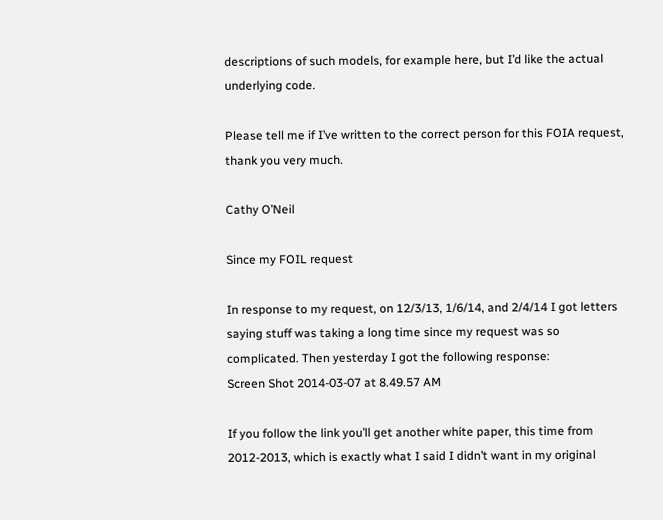descriptions of such models, for example here, but I’d like the actual underlying code.

Please tell me if I’ve written to the correct person for this FOIA request, thank you very much.

Cathy O’Neil

Since my FOIL request

In response to my request, on 12/3/13, 1/6/14, and 2/4/14 I got letters saying stuff was taking a long time since my request was so complicated. Then yesterday I got the following response:
Screen Shot 2014-03-07 at 8.49.57 AM

If you follow the link you’ll get another white paper, this time from 2012-2013, which is exactly what I said I didn’t want in my original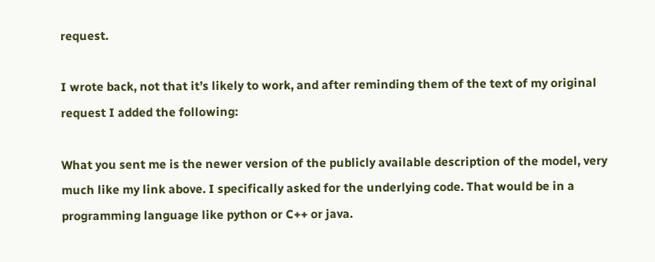request.

I wrote back, not that it’s likely to work, and after reminding them of the text of my original request I added the following:

What you sent me is the newer version of the publicly available description of the model, very much like my link above. I specifically asked for the underlying code. That would be in a programming language like python or C++ or java.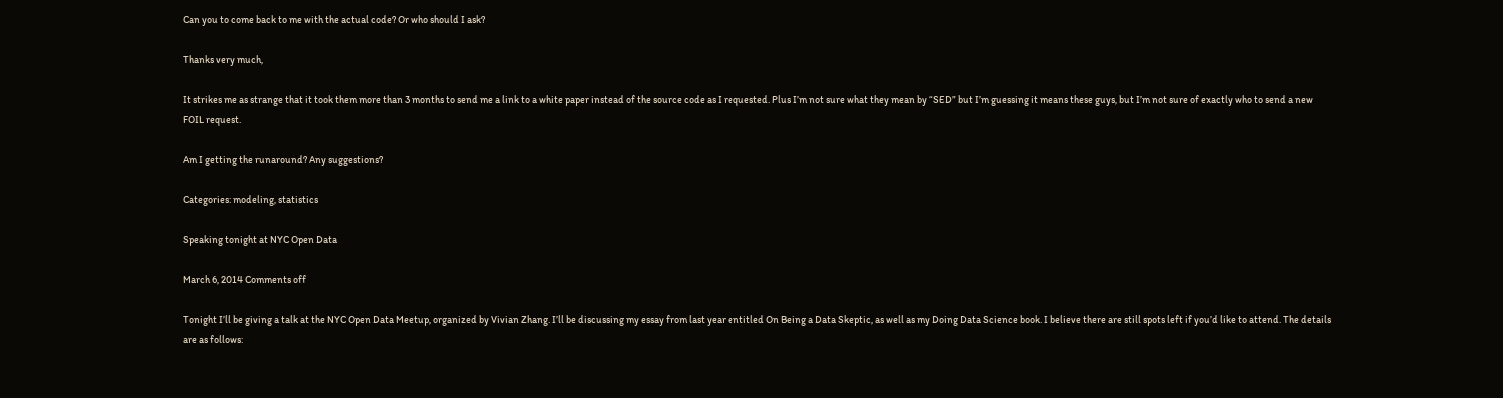Can you to come back to me with the actual code? Or who should I ask?

Thanks very much,

It strikes me as strange that it took them more than 3 months to send me a link to a white paper instead of the source code as I requested. Plus I’m not sure what they mean by “SED” but I’m guessing it means these guys, but I’m not sure of exactly who to send a new FOIL request.

Am I getting the runaround? Any suggestions?

Categories: modeling, statistics

Speaking tonight at NYC Open Data

March 6, 2014 Comments off

Tonight I’ll be giving a talk at the NYC Open Data Meetup, organized by Vivian Zhang. I’ll be discussing my essay from last year entitled On Being a Data Skeptic, as well as my Doing Data Science book. I believe there are still spots left if you’d like to attend. The details are as follows: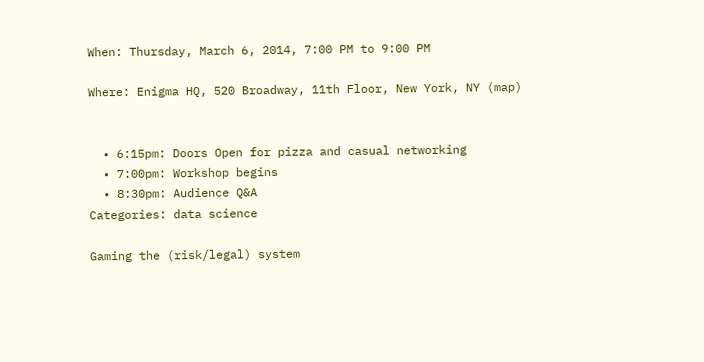When: Thursday, March 6, 2014, 7:00 PM to 9:00 PM

Where: Enigma HQ, 520 Broadway, 11th Floor, New York, NY (map)


  • 6:15pm: Doors Open for pizza and casual networking
  • 7:00pm: Workshop begins
  • 8:30pm: Audience Q&A
Categories: data science

Gaming the (risk/legal) system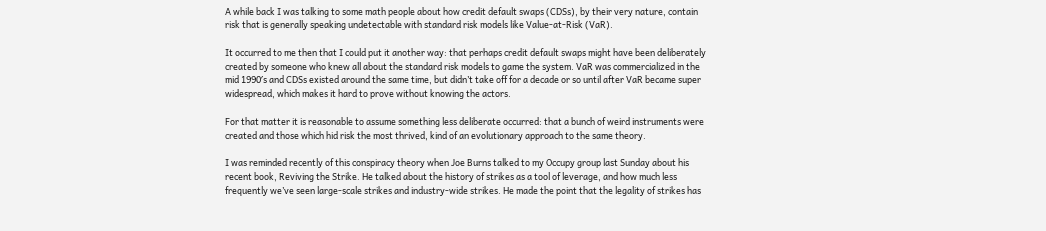A while back I was talking to some math people about how credit default swaps (CDSs), by their very nature, contain risk that is generally speaking undetectable with standard risk models like Value-at-Risk (VaR).

It occurred to me then that I could put it another way: that perhaps credit default swaps might have been deliberately created by someone who knew all about the standard risk models to game the system. VaR was commercialized in the mid 1990′s and CDSs existed around the same time, but didn’t take off for a decade or so until after VaR became super widespread, which makes it hard to prove without knowing the actors.

For that matter it is reasonable to assume something less deliberate occurred: that a bunch of weird instruments were created and those which hid risk the most thrived, kind of an evolutionary approach to the same theory.

I was reminded recently of this conspiracy theory when Joe Burns talked to my Occupy group last Sunday about his recent book, Reviving the Strike. He talked about the history of strikes as a tool of leverage, and how much less frequently we’ve seen large-scale strikes and industry-wide strikes. He made the point that the legality of strikes has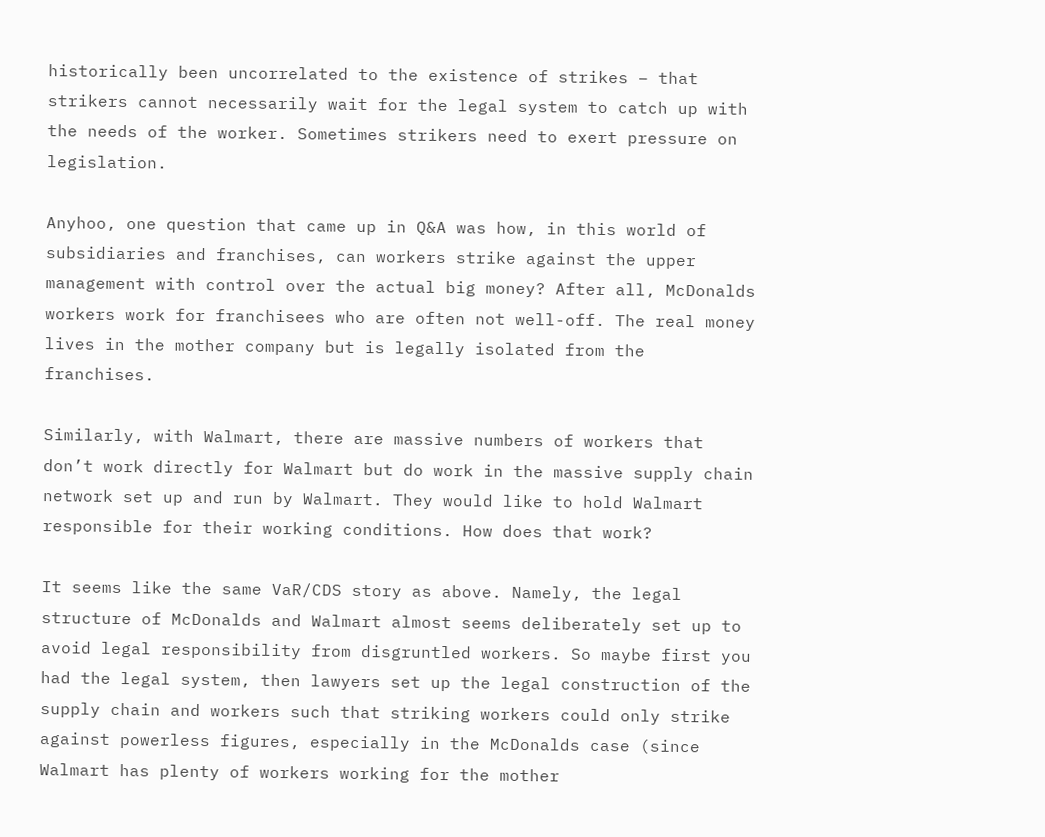historically been uncorrelated to the existence of strikes – that strikers cannot necessarily wait for the legal system to catch up with the needs of the worker. Sometimes strikers need to exert pressure on legislation.

Anyhoo, one question that came up in Q&A was how, in this world of subsidiaries and franchises, can workers strike against the upper management with control over the actual big money? After all, McDonalds workers work for franchisees who are often not well-off. The real money lives in the mother company but is legally isolated from the franchises.

Similarly, with Walmart, there are massive numbers of workers that don’t work directly for Walmart but do work in the massive supply chain network set up and run by Walmart. They would like to hold Walmart responsible for their working conditions. How does that work?

It seems like the same VaR/CDS story as above. Namely, the legal structure of McDonalds and Walmart almost seems deliberately set up to avoid legal responsibility from disgruntled workers. So maybe first you had the legal system, then lawyers set up the legal construction of the supply chain and workers such that striking workers could only strike against powerless figures, especially in the McDonalds case (since Walmart has plenty of workers working for the mother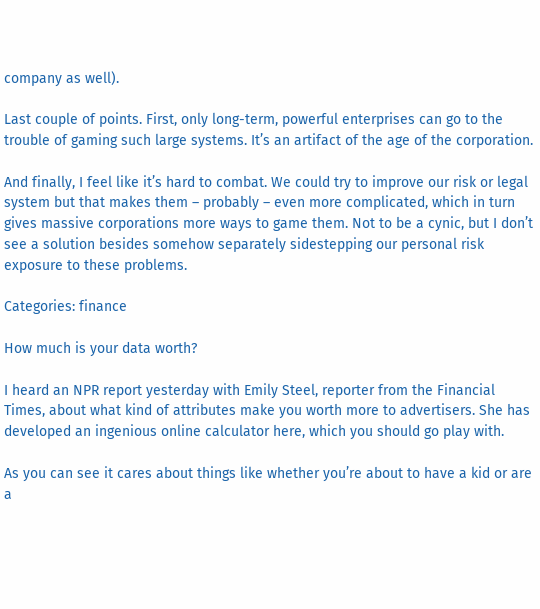company as well).

Last couple of points. First, only long-term, powerful enterprises can go to the trouble of gaming such large systems. It’s an artifact of the age of the corporation.

And finally, I feel like it’s hard to combat. We could try to improve our risk or legal system but that makes them – probably – even more complicated, which in turn gives massive corporations more ways to game them. Not to be a cynic, but I don’t see a solution besides somehow separately sidestepping our personal risk exposure to these problems.

Categories: finance

How much is your data worth?

I heard an NPR report yesterday with Emily Steel, reporter from the Financial Times, about what kind of attributes make you worth more to advertisers. She has developed an ingenious online calculator here, which you should go play with.

As you can see it cares about things like whether you’re about to have a kid or are a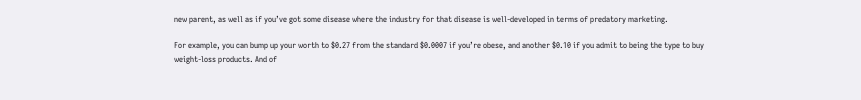new parent, as well as if you’ve got some disease where the industry for that disease is well-developed in terms of predatory marketing.

For example, you can bump up your worth to $0.27 from the standard $0.0007 if you’re obese, and another $0.10 if you admit to being the type to buy weight-loss products. And of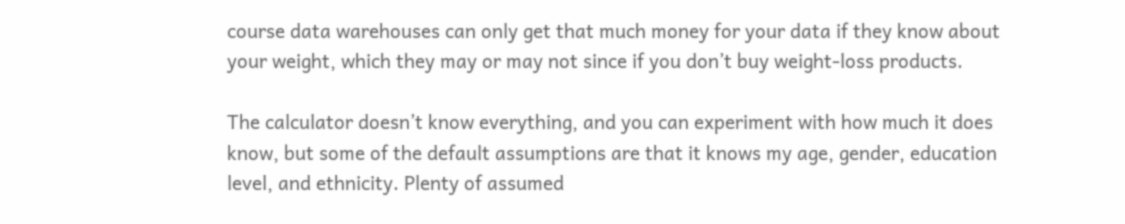course data warehouses can only get that much money for your data if they know about your weight, which they may or may not since if you don’t buy weight-loss products.

The calculator doesn’t know everything, and you can experiment with how much it does know, but some of the default assumptions are that it knows my age, gender, education level, and ethnicity. Plenty of assumed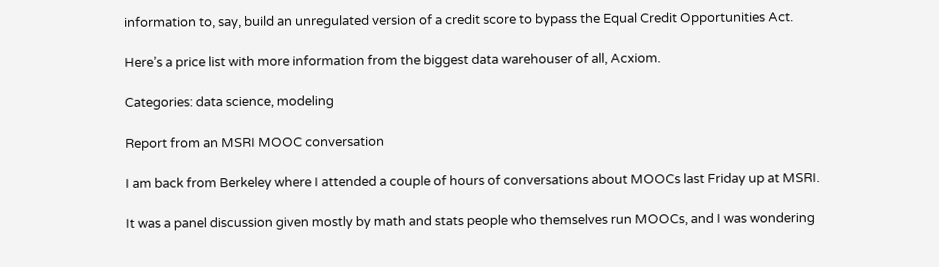information to, say, build an unregulated version of a credit score to bypass the Equal Credit Opportunities Act.

Here’s a price list with more information from the biggest data warehouser of all, Acxiom.

Categories: data science, modeling

Report from an MSRI MOOC conversation

I am back from Berkeley where I attended a couple of hours of conversations about MOOCs last Friday up at MSRI.

It was a panel discussion given mostly by math and stats people who themselves run MOOCs, and I was wondering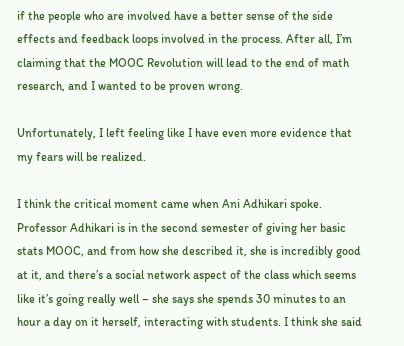if the people who are involved have a better sense of the side effects and feedback loops involved in the process. After all, I’m claiming that the MOOC Revolution will lead to the end of math research, and I wanted to be proven wrong.

Unfortunately, I left feeling like I have even more evidence that my fears will be realized.

I think the critical moment came when Ani Adhikari spoke. Professor Adhikari is in the second semester of giving her basic stats MOOC, and from how she described it, she is incredibly good at it, and there’s a social network aspect of the class which seems like it’s going really well – she says she spends 30 minutes to an hour a day on it herself, interacting with students. I think she said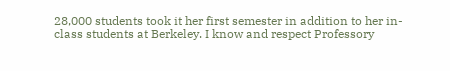28,000 students took it her first semester in addition to her in-class students at Berkeley. I know and respect Professory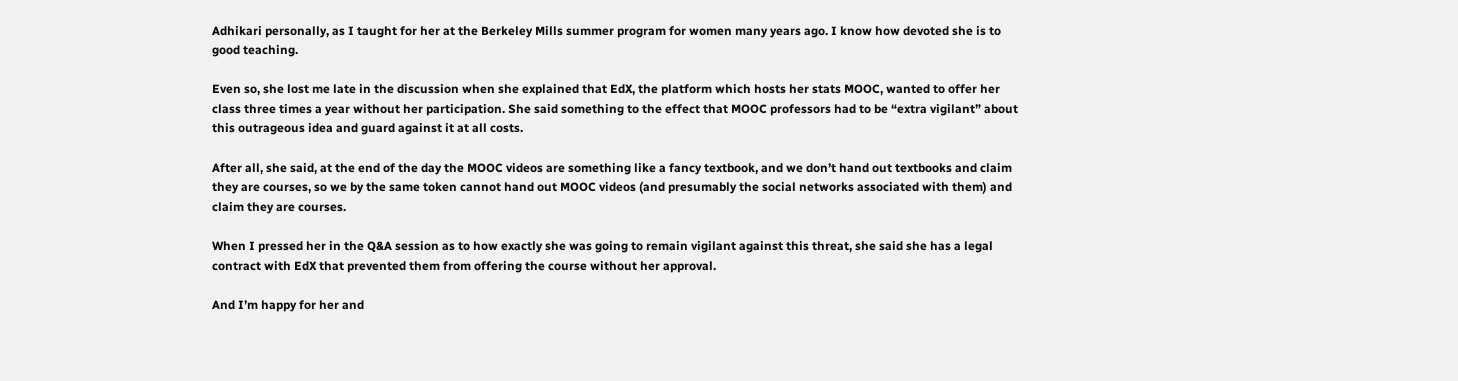Adhikari personally, as I taught for her at the Berkeley Mills summer program for women many years ago. I know how devoted she is to good teaching.

Even so, she lost me late in the discussion when she explained that EdX, the platform which hosts her stats MOOC, wanted to offer her class three times a year without her participation. She said something to the effect that MOOC professors had to be “extra vigilant” about this outrageous idea and guard against it at all costs.

After all, she said, at the end of the day the MOOC videos are something like a fancy textbook, and we don’t hand out textbooks and claim they are courses, so we by the same token cannot hand out MOOC videos (and presumably the social networks associated with them) and claim they are courses.

When I pressed her in the Q&A session as to how exactly she was going to remain vigilant against this threat, she said she has a legal contract with EdX that prevented them from offering the course without her approval.

And I’m happy for her and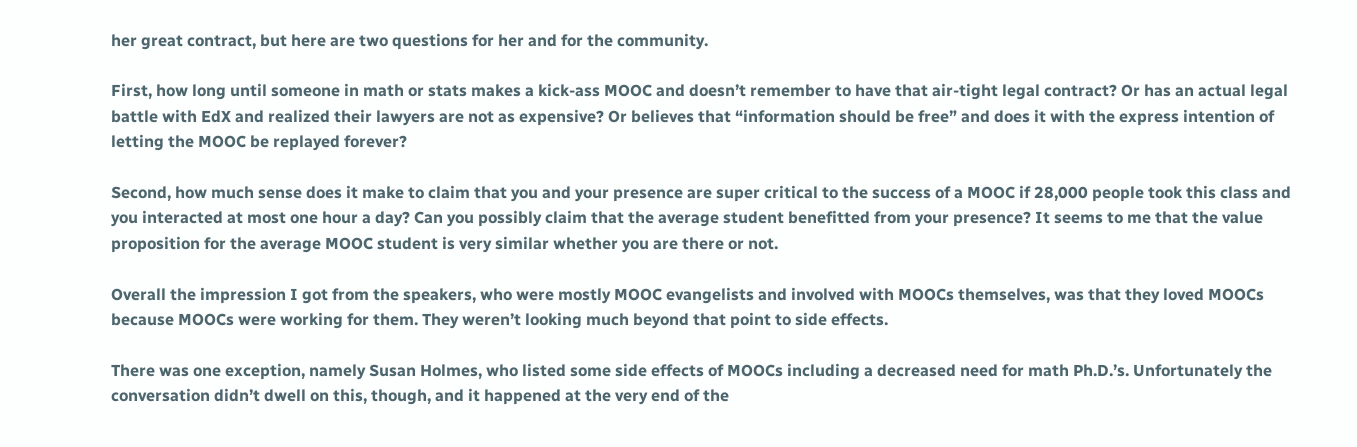her great contract, but here are two questions for her and for the community.

First, how long until someone in math or stats makes a kick-ass MOOC and doesn’t remember to have that air-tight legal contract? Or has an actual legal battle with EdX and realized their lawyers are not as expensive? Or believes that “information should be free” and does it with the express intention of letting the MOOC be replayed forever?

Second, how much sense does it make to claim that you and your presence are super critical to the success of a MOOC if 28,000 people took this class and you interacted at most one hour a day? Can you possibly claim that the average student benefitted from your presence? It seems to me that the value proposition for the average MOOC student is very similar whether you are there or not.

Overall the impression I got from the speakers, who were mostly MOOC evangelists and involved with MOOCs themselves, was that they loved MOOCs because MOOCs were working for them. They weren’t looking much beyond that point to side effects.

There was one exception, namely Susan Holmes, who listed some side effects of MOOCs including a decreased need for math Ph.D.’s. Unfortunately the conversation didn’t dwell on this, though, and it happened at the very end of the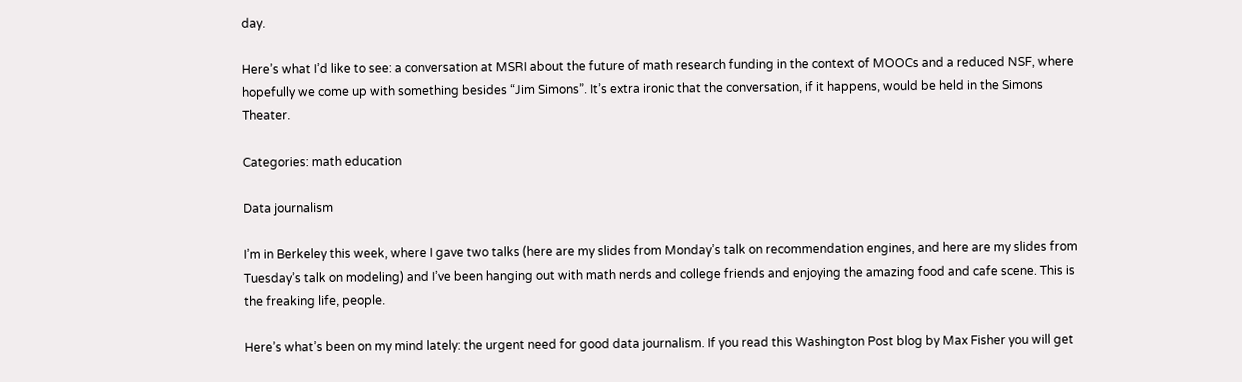day.

Here’s what I’d like to see: a conversation at MSRI about the future of math research funding in the context of MOOCs and a reduced NSF, where hopefully we come up with something besides “Jim Simons”. It’s extra ironic that the conversation, if it happens, would be held in the Simons Theater.

Categories: math education

Data journalism

I’m in Berkeley this week, where I gave two talks (here are my slides from Monday’s talk on recommendation engines, and here are my slides from Tuesday’s talk on modeling) and I’ve been hanging out with math nerds and college friends and enjoying the amazing food and cafe scene. This is the freaking life, people.

Here’s what’s been on my mind lately: the urgent need for good data journalism. If you read this Washington Post blog by Max Fisher you will get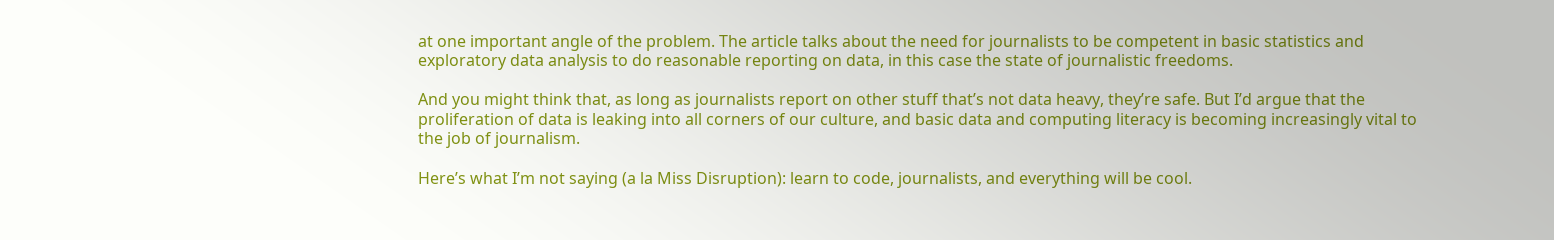at one important angle of the problem. The article talks about the need for journalists to be competent in basic statistics and exploratory data analysis to do reasonable reporting on data, in this case the state of journalistic freedoms.

And you might think that, as long as journalists report on other stuff that’s not data heavy, they’re safe. But I’d argue that the proliferation of data is leaking into all corners of our culture, and basic data and computing literacy is becoming increasingly vital to the job of journalism.

Here’s what I’m not saying (a la Miss Disruption): learn to code, journalists, and everything will be cool.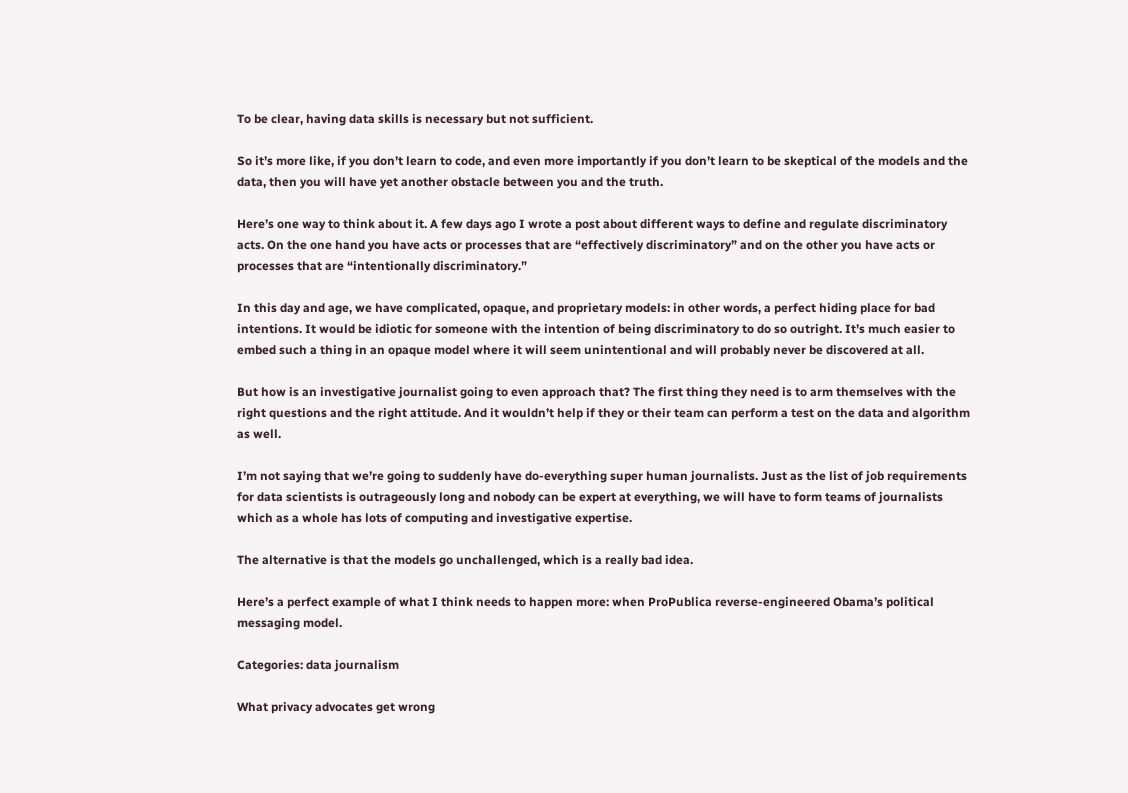To be clear, having data skills is necessary but not sufficient.

So it’s more like, if you don’t learn to code, and even more importantly if you don’t learn to be skeptical of the models and the data, then you will have yet another obstacle between you and the truth.

Here’s one way to think about it. A few days ago I wrote a post about different ways to define and regulate discriminatory acts. On the one hand you have acts or processes that are “effectively discriminatory” and on the other you have acts or processes that are “intentionally discriminatory.”

In this day and age, we have complicated, opaque, and proprietary models: in other words, a perfect hiding place for bad intentions. It would be idiotic for someone with the intention of being discriminatory to do so outright. It’s much easier to embed such a thing in an opaque model where it will seem unintentional and will probably never be discovered at all.

But how is an investigative journalist going to even approach that? The first thing they need is to arm themselves with the right questions and the right attitude. And it wouldn’t help if they or their team can perform a test on the data and algorithm as well.

I’m not saying that we’re going to suddenly have do-everything super human journalists. Just as the list of job requirements for data scientists is outrageously long and nobody can be expert at everything, we will have to form teams of journalists which as a whole has lots of computing and investigative expertise.

The alternative is that the models go unchallenged, which is a really bad idea.

Here’s a perfect example of what I think needs to happen more: when ProPublica reverse-engineered Obama’s political messaging model.

Categories: data journalism

What privacy advocates get wrong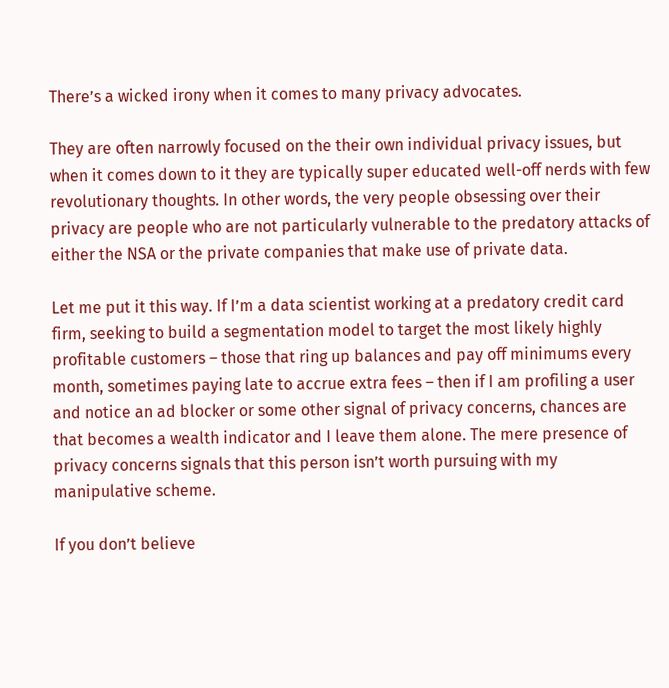There’s a wicked irony when it comes to many privacy advocates.

They are often narrowly focused on the their own individual privacy issues, but when it comes down to it they are typically super educated well-off nerds with few revolutionary thoughts. In other words, the very people obsessing over their privacy are people who are not particularly vulnerable to the predatory attacks of either the NSA or the private companies that make use of private data.

Let me put it this way. If I’m a data scientist working at a predatory credit card firm, seeking to build a segmentation model to target the most likely highly profitable customers – those that ring up balances and pay off minimums every month, sometimes paying late to accrue extra fees – then if I am profiling a user and notice an ad blocker or some other signal of privacy concerns, chances are that becomes a wealth indicator and I leave them alone. The mere presence of privacy concerns signals that this person isn’t worth pursuing with my manipulative scheme.

If you don’t believe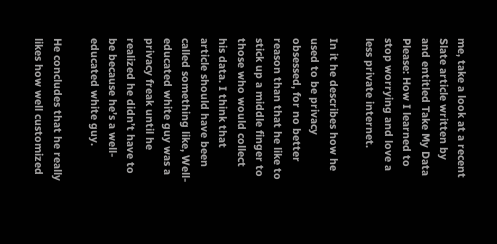me, take a look at a recent Slate article written by  and entitled Take My Data Please: How I learned to stop worrying and love a less private internet.

In it he describes how he used to be privacy obsessed, for no better reason than that he like to stick up a middle finger to those who would collect his data. I think that article should have been called something like, Well-educated white guy was a privacy freak until he realized he didn’t have to be because he’s a well-educated white guy.

He concludes that he really likes how well customized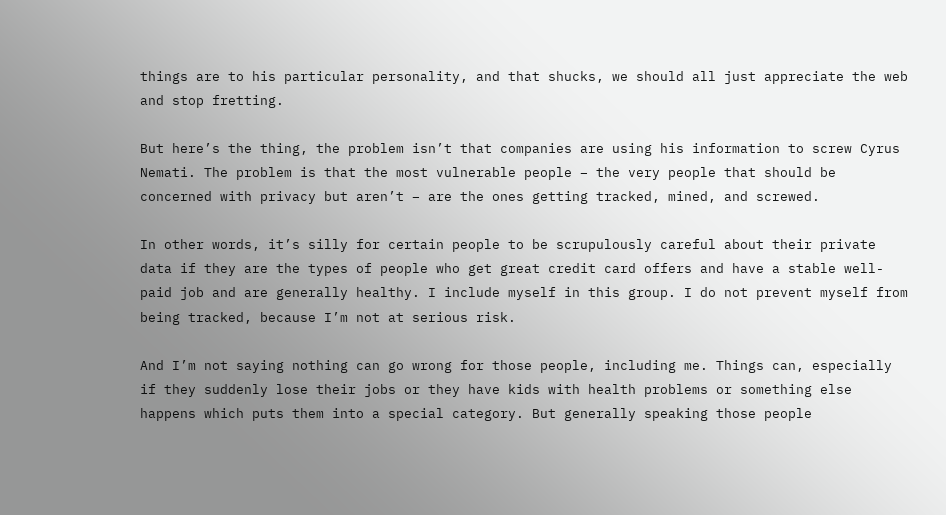things are to his particular personality, and that shucks, we should all just appreciate the web and stop fretting.

But here’s the thing, the problem isn’t that companies are using his information to screw Cyrus Nemati. The problem is that the most vulnerable people – the very people that should be concerned with privacy but aren’t – are the ones getting tracked, mined, and screwed.

In other words, it’s silly for certain people to be scrupulously careful about their private data if they are the types of people who get great credit card offers and have a stable well-paid job and are generally healthy. I include myself in this group. I do not prevent myself from being tracked, because I’m not at serious risk.

And I’m not saying nothing can go wrong for those people, including me. Things can, especially if they suddenly lose their jobs or they have kids with health problems or something else happens which puts them into a special category. But generally speaking those people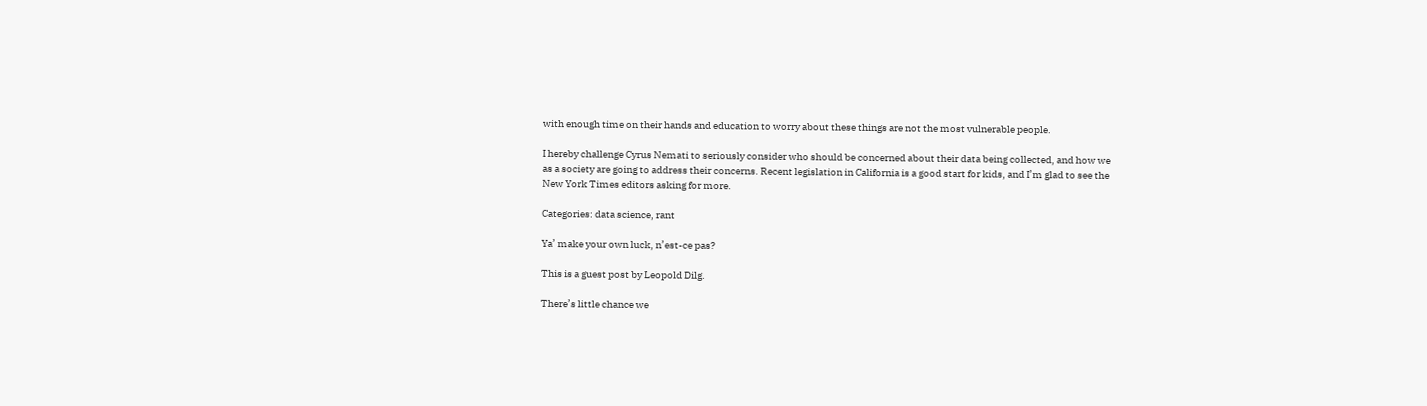with enough time on their hands and education to worry about these things are not the most vulnerable people.

I hereby challenge Cyrus Nemati to seriously consider who should be concerned about their data being collected, and how we as a society are going to address their concerns. Recent legislation in California is a good start for kids, and I’m glad to see the New York Times editors asking for more.

Categories: data science, rant

Ya’ make your own luck, n’est-ce pas?

This is a guest post by Leopold Dilg.

There’s little chance we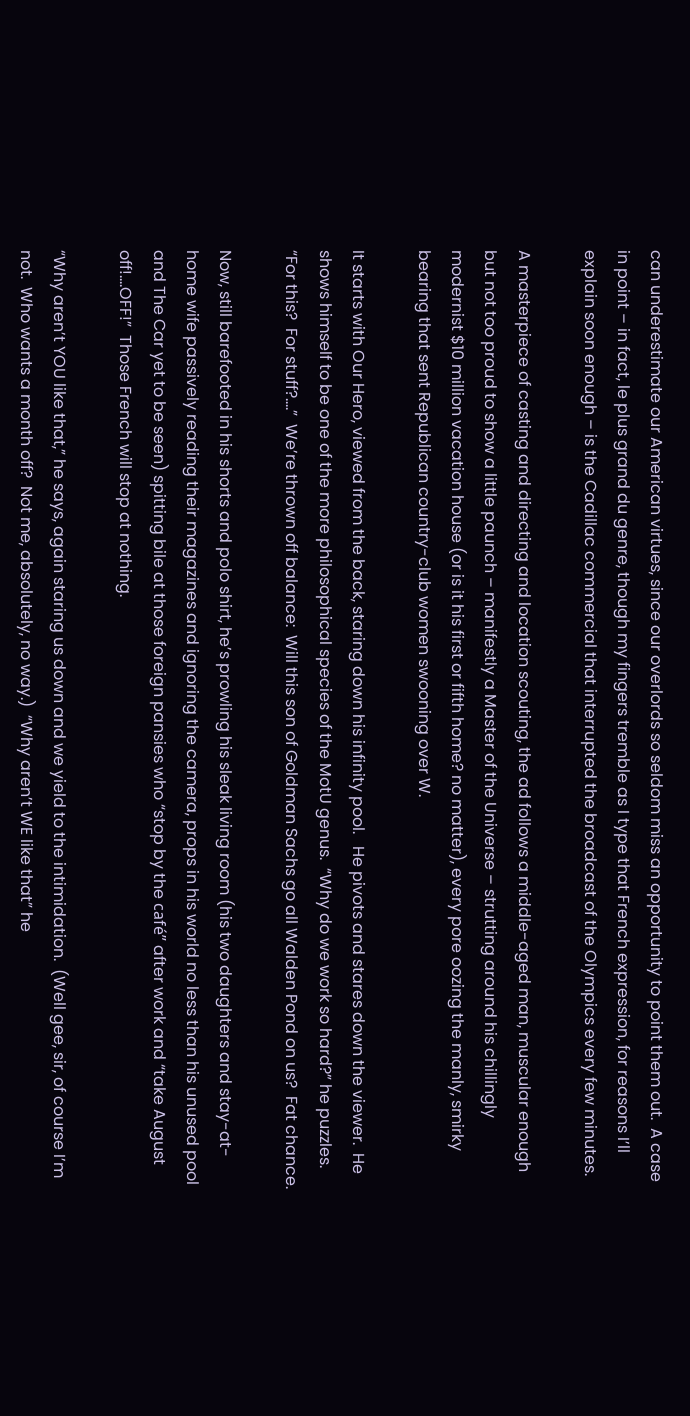can underestimate our American virtues, since our overlords so seldom miss an opportunity to point them out.  A case in point – in fact, le plus grand du genre, though my fingers tremble as I type that French expression, for reasons I’ll explain soon enough – is the Cadillac commercial that interrupted the broadcast of the Olympics every few minutes.

A masterpiece of casting and directing and location scouting, the ad follows a middle-aged man, muscular enough but not too proud to show a little paunch – manifestly a Master of the Universe – strutting around his chillingly modernist $10 million vacation house (or is it his first or fifth home? no matter), every pore oozing the manly, smirky bearing that sent Republican country-club women swooning over W.

It starts with Our Hero, viewed from the back, staring down his infinity pool.   He pivots and stares down the viewer.  He shows himself to be one of the more philosophical species of the MotU genus.  “Why do we work so hard?” he puzzles. “For this?  For stuff?….”  We’re thrown off balance:  Will this son of Goldman Sachs go all Walden Pond on us?  Fat chance.

Now, still barefooted in his shorts and polo shirt, he’s prowling his sleak living room (his two daughters and stay-at-home wife passively reading their magazines and ignoring the camera, props in his world no less than his unused pool and The Car yet to be seen) spitting bile at those foreign pansies who “stop by the café” after work and “take August off!….OFF!”  Those French will stop at nothing.

“Why aren’t YOU like that,” he says, again staring us down and we yield to the intimidation.  (Well gee, sir, of course I’m not.  Who wants a month off?  Not me, absolutely, no way.)  “Why aren’t WE like that” he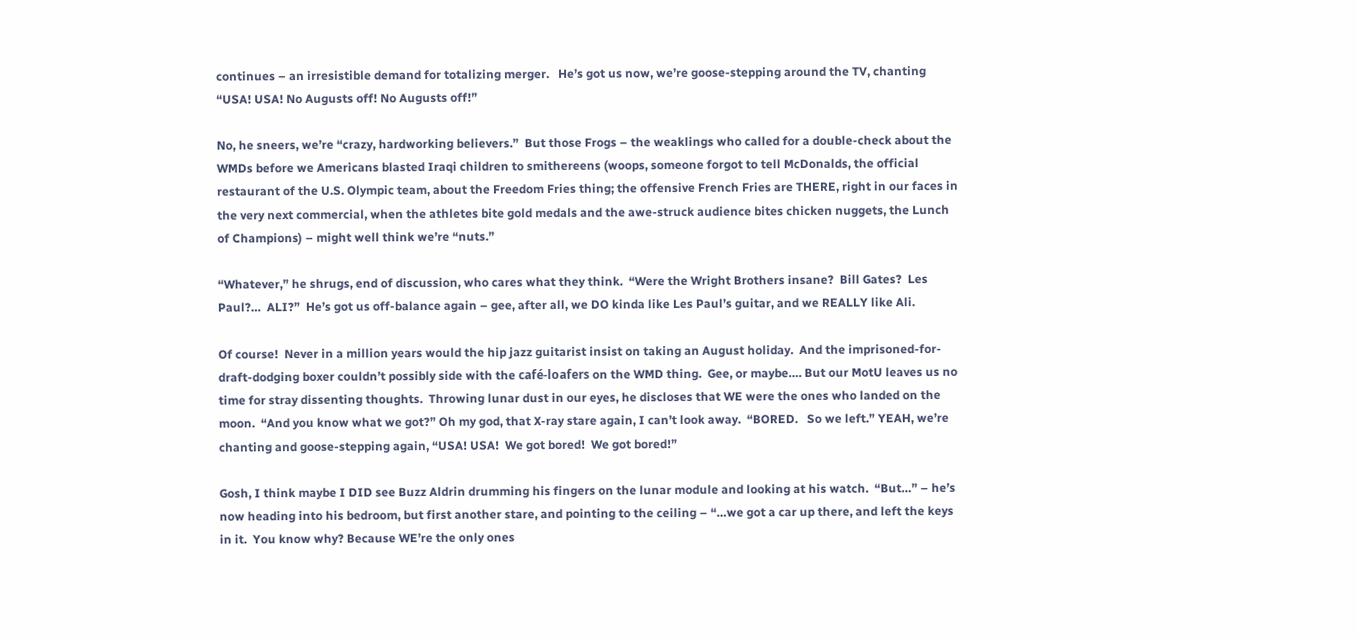continues – an irresistible demand for totalizing merger.   He’s got us now, we’re goose-stepping around the TV, chanting “USA! USA! No Augusts off! No Augusts off!”

No, he sneers, we’re “crazy, hardworking believers.”  But those Frogs – the weaklings who called for a double-check about the WMDs before we Americans blasted Iraqi children to smithereens (woops, someone forgot to tell McDonalds, the official restaurant of the U.S. Olympic team, about the Freedom Fries thing; the offensive French Fries are THERE, right in our faces in the very next commercial, when the athletes bite gold medals and the awe-struck audience bites chicken nuggets, the Lunch of Champions) – might well think we’re “nuts.”

“Whatever,” he shrugs, end of discussion, who cares what they think.  “Were the Wright Brothers insane?  Bill Gates?  Les Paul?…  ALI?”  He’s got us off-balance again – gee, after all, we DO kinda like Les Paul’s guitar, and we REALLY like Ali.

Of course!  Never in a million years would the hip jazz guitarist insist on taking an August holiday.  And the imprisoned-for-draft-dodging boxer couldn’t possibly side with the café-loafers on the WMD thing.  Gee, or maybe…. But our MotU leaves us no time for stray dissenting thoughts.  Throwing lunar dust in our eyes, he discloses that WE were the ones who landed on the moon.  “And you know what we got?” Oh my god, that X-ray stare again, I can’t look away.  “BORED.   So we left.” YEAH, we’re chanting and goose-stepping again, “USA! USA!  We got bored!  We got bored!”

Gosh, I think maybe I DID see Buzz Aldrin drumming his fingers on the lunar module and looking at his watch.  “But…” – he’s now heading into his bedroom, but first another stare, and pointing to the ceiling – “…we got a car up there, and left the keys in it.  You know why? Because WE’re the only ones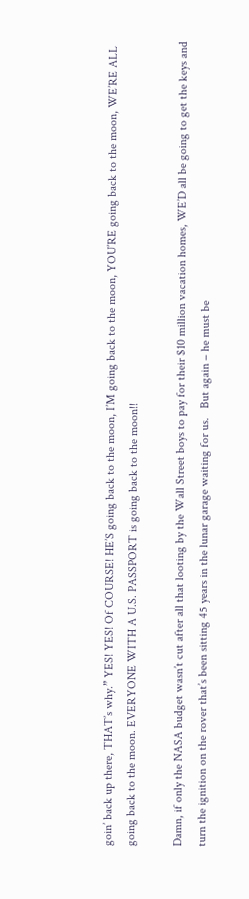goin’ back up there, THAT’s why.” YES! YES! Of COURSE! HE’S going back to the moon, I’M going back to the moon, YOU’RE going back to the moon, WE’RE ALL going back to the moon. EVERYONE WITH A U.S. PASSPORT is going back to the moon!!

Damn, if only the NASA budget wasn’t cut after all that looting by the Wall Street boys to pay for their $10 million vacation homes, WE’D all be going to get the keys and turn the ignition on the rover that’s been sitting 45 years in the lunar garage waiting for us.   But again – he must be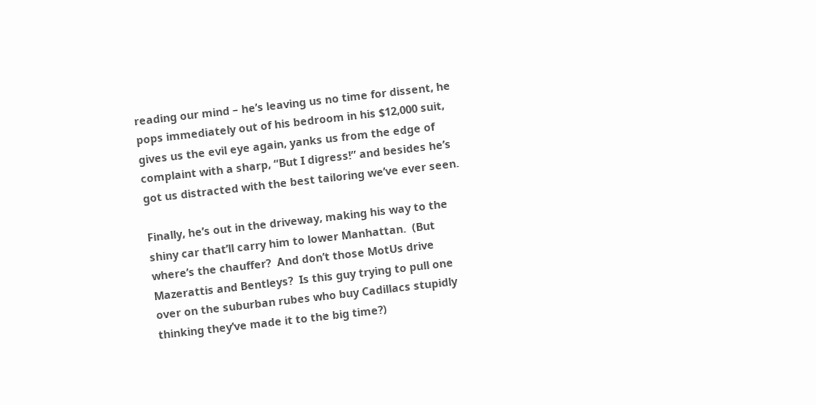reading our mind – he’s leaving us no time for dissent, he pops immediately out of his bedroom in his $12,000 suit, gives us the evil eye again, yanks us from the edge of complaint with a sharp, “But I digress!” and besides he’s got us distracted with the best tailoring we’ve ever seen.

Finally, he’s out in the driveway, making his way to the shiny car that’ll carry him to lower Manhattan.  (But where’s the chauffer?  And don’t those MotUs drive Mazerattis and Bentleys?  Is this guy trying to pull one over on the suburban rubes who buy Cadillacs stupidly thinking they’ve made it to the big time?)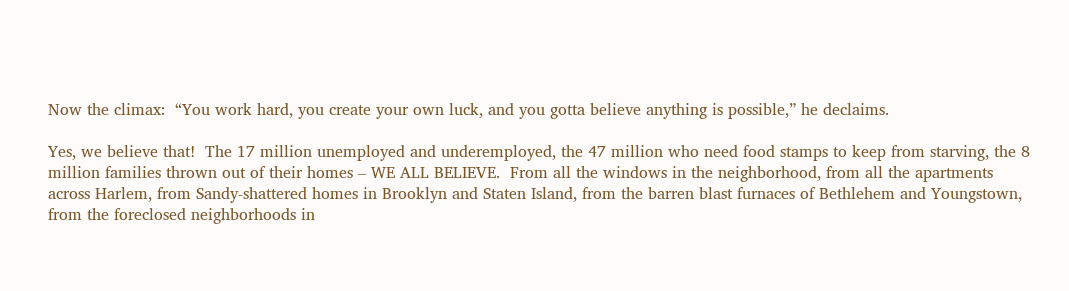Now the climax:  “You work hard, you create your own luck, and you gotta believe anything is possible,” he declaims.

Yes, we believe that!  The 17 million unemployed and underemployed, the 47 million who need food stamps to keep from starving, the 8 million families thrown out of their homes – WE ALL BELIEVE.  From all the windows in the neighborhood, from all the apartments across Harlem, from Sandy-shattered homes in Brooklyn and Staten Island, from the barren blast furnaces of Bethlehem and Youngstown, from the foreclosed neighborhoods in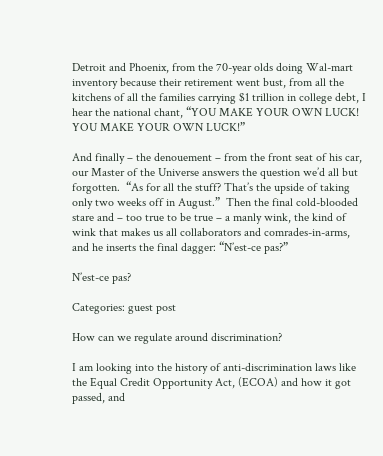Detroit and Phoenix, from the 70-year olds doing Wal-mart inventory because their retirement went bust, from all the kitchens of all the families carrying $1 trillion in college debt, I hear the national chant, “YOU MAKE YOUR OWN LUCK!  YOU MAKE YOUR OWN LUCK!”

And finally – the denouement – from the front seat of his car, our Master of the Universe answers the question we’d all but forgotten.  “As for all the stuff? That’s the upside of taking only two weeks off in August.”  Then the final cold-blooded stare and – too true to be true – a manly wink, the kind of wink that makes us all collaborators and comrades-in-arms, and he inserts the final dagger: “N’est-ce pas?”

N’est-ce pas?

Categories: guest post

How can we regulate around discrimination?

I am looking into the history of anti-discrimination laws like the Equal Credit Opportunity Act, (ECOA) and how it got passed, and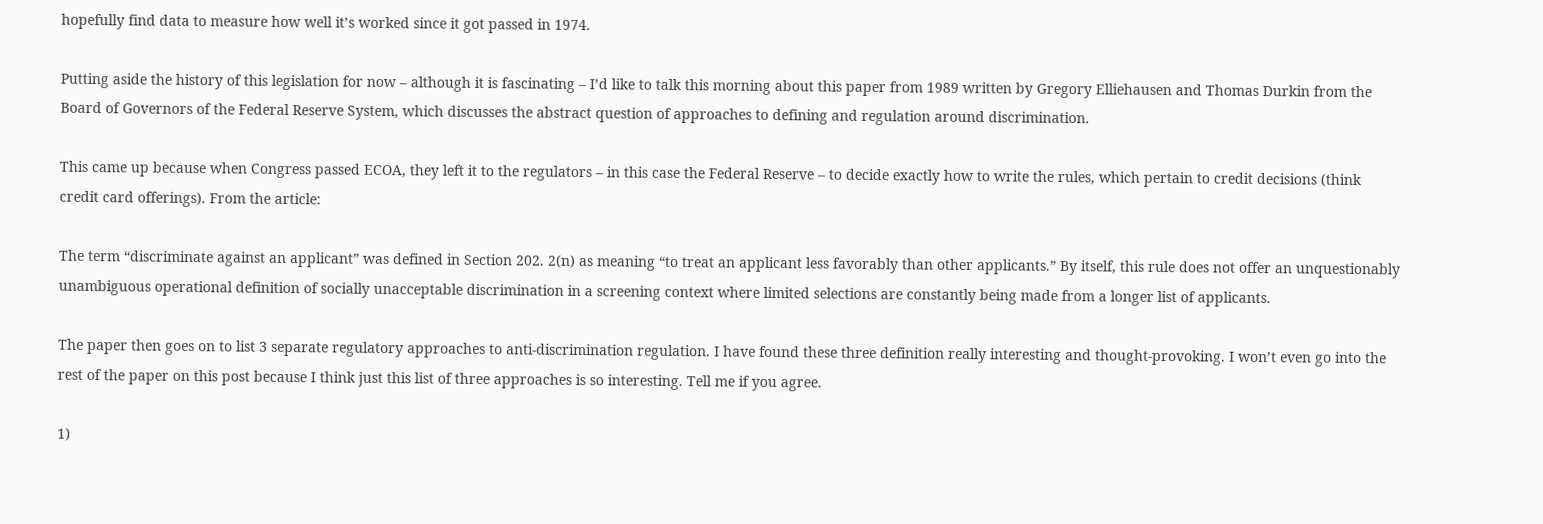hopefully find data to measure how well it’s worked since it got passed in 1974.

Putting aside the history of this legislation for now – although it is fascinating – I’d like to talk this morning about this paper from 1989 written by Gregory Elliehausen and Thomas Durkin from the Board of Governors of the Federal Reserve System, which discusses the abstract question of approaches to defining and regulation around discrimination.

This came up because when Congress passed ECOA, they left it to the regulators – in this case the Federal Reserve – to decide exactly how to write the rules, which pertain to credit decisions (think credit card offerings). From the article:

The term “discriminate against an applicant” was defined in Section 202. 2(n) as meaning “to treat an applicant less favorably than other applicants.” By itself, this rule does not offer an unquestionably unambiguous operational definition of socially unacceptable discrimination in a screening context where limited selections are constantly being made from a longer list of applicants.

The paper then goes on to list 3 separate regulatory approaches to anti-discrimination regulation. I have found these three definition really interesting and thought-provoking. I won’t even go into the rest of the paper on this post because I think just this list of three approaches is so interesting. Tell me if you agree.

1)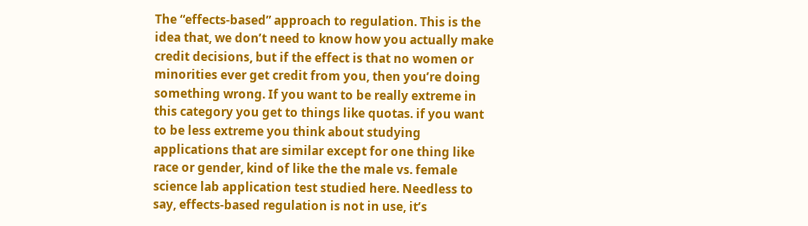The “effects-based” approach to regulation. This is the idea that, we don’t need to know how you actually make credit decisions, but if the effect is that no women or minorities ever get credit from you, then you’re doing something wrong. If you want to be really extreme in this category you get to things like quotas. if you want to be less extreme you think about studying applications that are similar except for one thing like race or gender, kind of like the the male vs. female science lab application test studied here. Needless to say, effects-based regulation is not in use, it’s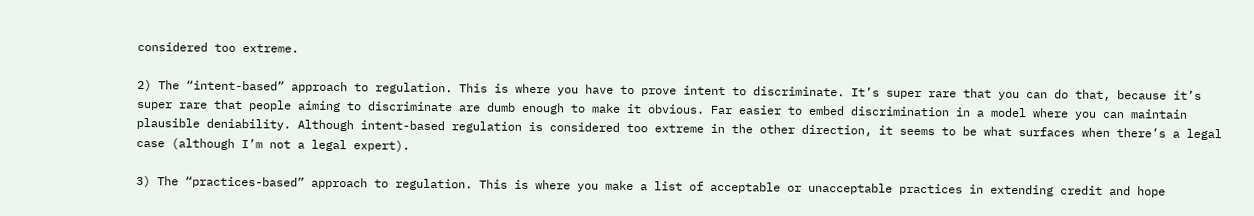considered too extreme.

2) The “intent-based” approach to regulation. This is where you have to prove intent to discriminate. It’s super rare that you can do that, because it’s super rare that people aiming to discriminate are dumb enough to make it obvious. Far easier to embed discrimination in a model where you can maintain plausible deniability. Although intent-based regulation is considered too extreme in the other direction, it seems to be what surfaces when there’s a legal case (although I’m not a legal expert).

3) The “practices-based” approach to regulation. This is where you make a list of acceptable or unacceptable practices in extending credit and hope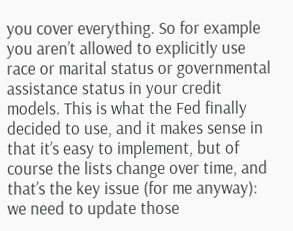you cover everything. So for example you aren’t allowed to explicitly use race or marital status or governmental assistance status in your credit models. This is what the Fed finally decided to use, and it makes sense in that it’s easy to implement, but of course the lists change over time, and that’s the key issue (for me anyway): we need to update those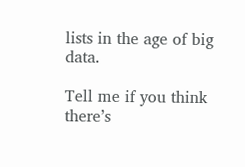lists in the age of big data.

Tell me if you think there’s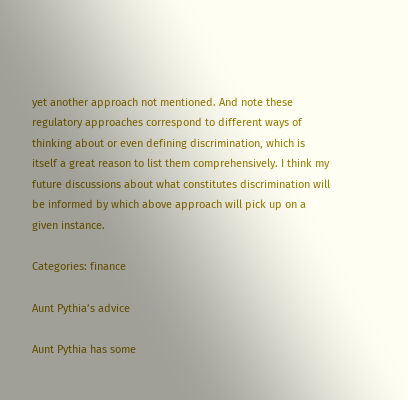yet another approach not mentioned. And note these regulatory approaches correspond to different ways of thinking about or even defining discrimination, which is itself a great reason to list them comprehensively. I think my future discussions about what constitutes discrimination will be informed by which above approach will pick up on a given instance.

Categories: finance

Aunt Pythia’s advice

Aunt Pythia has some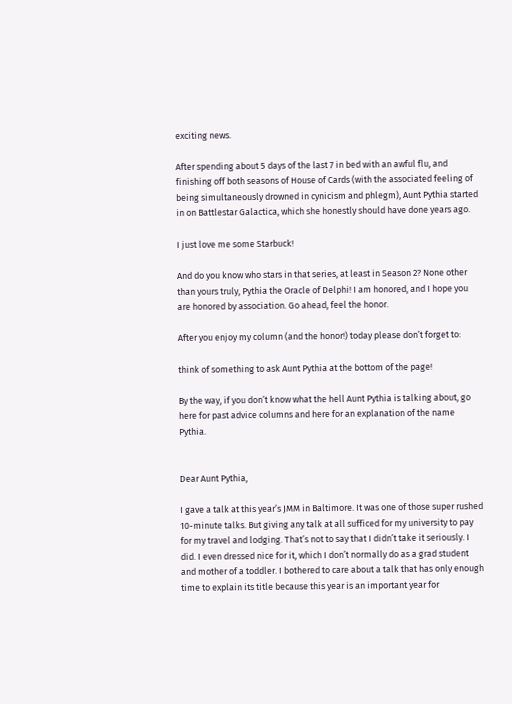exciting news.

After spending about 5 days of the last 7 in bed with an awful flu, and finishing off both seasons of House of Cards (with the associated feeling of being simultaneously drowned in cynicism and phlegm), Aunt Pythia started in on Battlestar Galactica, which she honestly should have done years ago.

I just love me some Starbuck!

And do you know who stars in that series, at least in Season 2? None other than yours truly, Pythia the Oracle of Delphi! I am honored, and I hope you are honored by association. Go ahead, feel the honor.

After you enjoy my column (and the honor!) today please don’t forget to:

think of something to ask Aunt Pythia at the bottom of the page!

By the way, if you don’t know what the hell Aunt Pythia is talking about, go here for past advice columns and here for an explanation of the name Pythia.


Dear Aunt Pythia,

I gave a talk at this year’s JMM in Baltimore. It was one of those super rushed 10-minute talks. But giving any talk at all sufficed for my university to pay for my travel and lodging. That’s not to say that I didn’t take it seriously. I did. I even dressed nice for it, which I don’t normally do as a grad student and mother of a toddler. I bothered to care about a talk that has only enough time to explain its title because this year is an important year for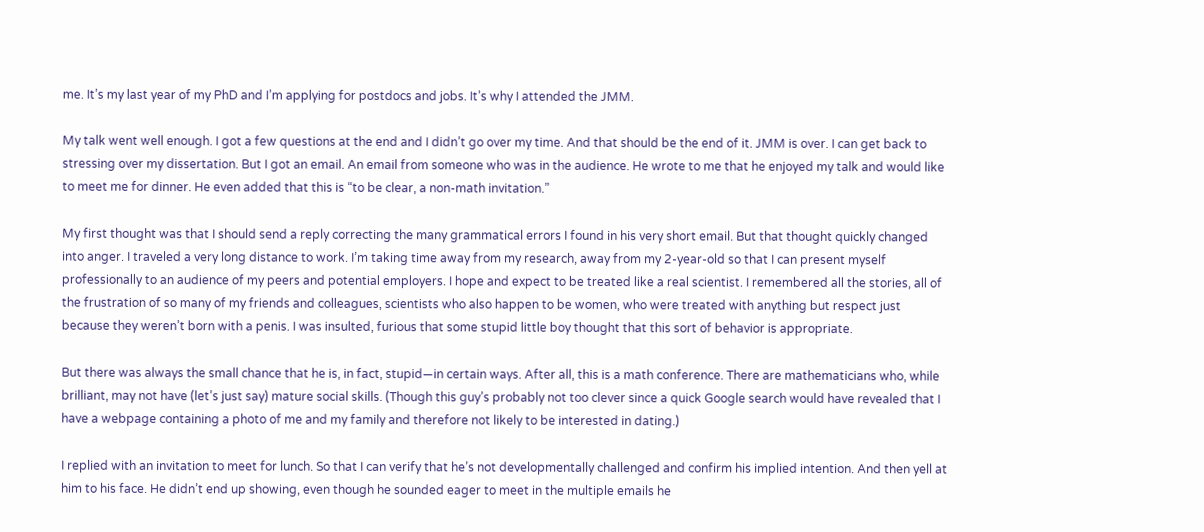me. It’s my last year of my PhD and I’m applying for postdocs and jobs. It’s why I attended the JMM.

My talk went well enough. I got a few questions at the end and I didn’t go over my time. And that should be the end of it. JMM is over. I can get back to stressing over my dissertation. But I got an email. An email from someone who was in the audience. He wrote to me that he enjoyed my talk and would like to meet me for dinner. He even added that this is “to be clear, a non-math invitation.”

My first thought was that I should send a reply correcting the many grammatical errors I found in his very short email. But that thought quickly changed into anger. I traveled a very long distance to work. I’m taking time away from my research, away from my 2-year-old so that I can present myself professionally to an audience of my peers and potential employers. I hope and expect to be treated like a real scientist. I remembered all the stories, all of the frustration of so many of my friends and colleagues, scientists who also happen to be women, who were treated with anything but respect just because they weren’t born with a penis. I was insulted, furious that some stupid little boy thought that this sort of behavior is appropriate.

But there was always the small chance that he is, in fact, stupid—in certain ways. After all, this is a math conference. There are mathematicians who, while brilliant, may not have (let’s just say) mature social skills. (Though this guy’s probably not too clever since a quick Google search would have revealed that I have a webpage containing a photo of me and my family and therefore not likely to be interested in dating.)

I replied with an invitation to meet for lunch. So that I can verify that he’s not developmentally challenged and confirm his implied intention. And then yell at him to his face. He didn’t end up showing, even though he sounded eager to meet in the multiple emails he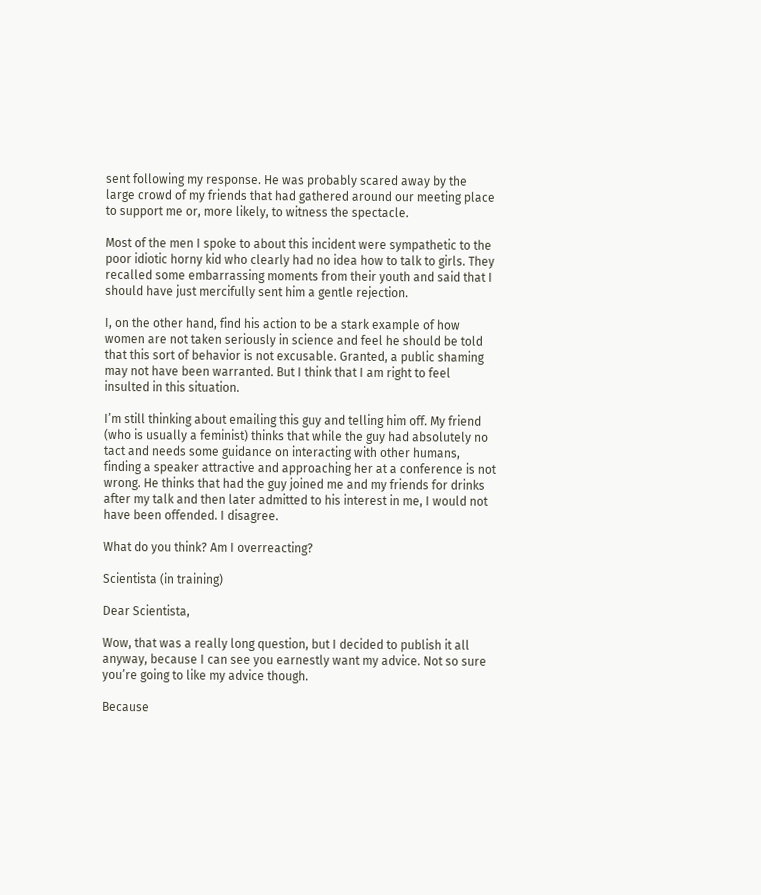sent following my response. He was probably scared away by the large crowd of my friends that had gathered around our meeting place to support me or, more likely, to witness the spectacle.

Most of the men I spoke to about this incident were sympathetic to the poor idiotic horny kid who clearly had no idea how to talk to girls. They recalled some embarrassing moments from their youth and said that I should have just mercifully sent him a gentle rejection.

I, on the other hand, find his action to be a stark example of how women are not taken seriously in science and feel he should be told that this sort of behavior is not excusable. Granted, a public shaming may not have been warranted. But I think that I am right to feel insulted in this situation.

I’m still thinking about emailing this guy and telling him off. My friend (who is usually a feminist) thinks that while the guy had absolutely no tact and needs some guidance on interacting with other humans, finding a speaker attractive and approaching her at a conference is not wrong. He thinks that had the guy joined me and my friends for drinks after my talk and then later admitted to his interest in me, I would not have been offended. I disagree.

What do you think? Am I overreacting?

Scientista (in training)

Dear Scientista,

Wow, that was a really long question, but I decided to publish it all anyway, because I can see you earnestly want my advice. Not so sure you’re going to like my advice though.

Because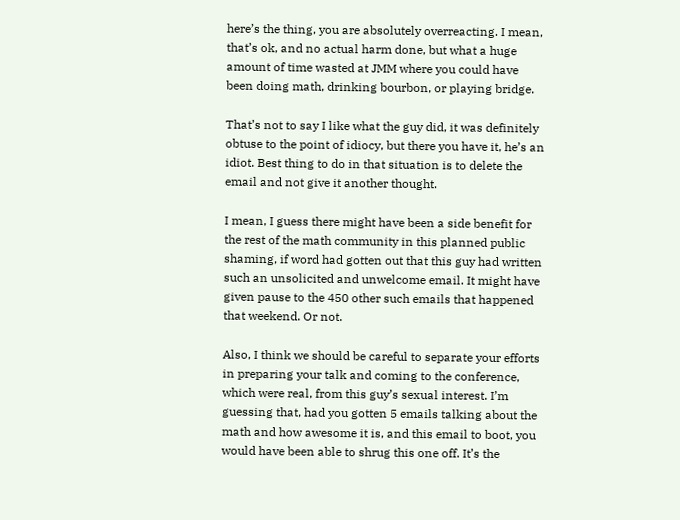here’s the thing, you are absolutely overreacting. I mean, that’s ok, and no actual harm done, but what a huge amount of time wasted at JMM where you could have been doing math, drinking bourbon, or playing bridge.

That’s not to say I like what the guy did, it was definitely obtuse to the point of idiocy, but there you have it, he’s an idiot. Best thing to do in that situation is to delete the email and not give it another thought.

I mean, I guess there might have been a side benefit for the rest of the math community in this planned public shaming, if word had gotten out that this guy had written such an unsolicited and unwelcome email. It might have given pause to the 450 other such emails that happened that weekend. Or not.

Also, I think we should be careful to separate your efforts in preparing your talk and coming to the conference, which were real, from this guy’s sexual interest. I’m guessing that, had you gotten 5 emails talking about the math and how awesome it is, and this email to boot, you would have been able to shrug this one off. It’s the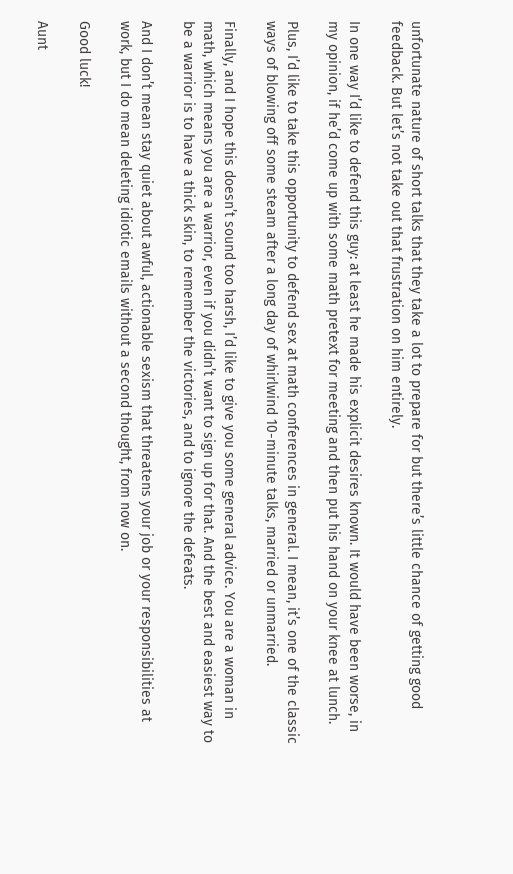unfortunate nature of short talks that they take a lot to prepare for but there’s little chance of getting good feedback. But let’s not take out that frustration on him entirely.

In one way I’d like to defend this guy: at least he made his explicit desires known. It would have been worse, in my opinion, if he’d come up with some math pretext for meeting and then put his hand on your knee at lunch.

Plus, I’d like to take this opportunity to defend sex at math conferences in general. I mean, it’s one of the classic ways of blowing off some steam after a long day of whirlwind 10-minute talks, married or unmarried.

Finally, and I hope this doesn’t sound too harsh, I’d like to give you some general advice. You are a woman in math, which means you are a warrior, even if you didn’t want to sign up for that. And the best and easiest way to be a warrior is to have a thick skin, to remember the victories, and to ignore the defeats.

And I don’t mean stay quiet about awful, actionable sexism that threatens your job or your responsibilities at work, but I do mean deleting idiotic emails without a second thought, from now on.

Good luck!

Aunt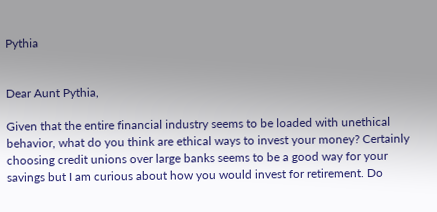Pythia


Dear Aunt Pythia,

Given that the entire financial industry seems to be loaded with unethical behavior, what do you think are ethical ways to invest your money? Certainly choosing credit unions over large banks seems to be a good way for your savings but I am curious about how you would invest for retirement. Do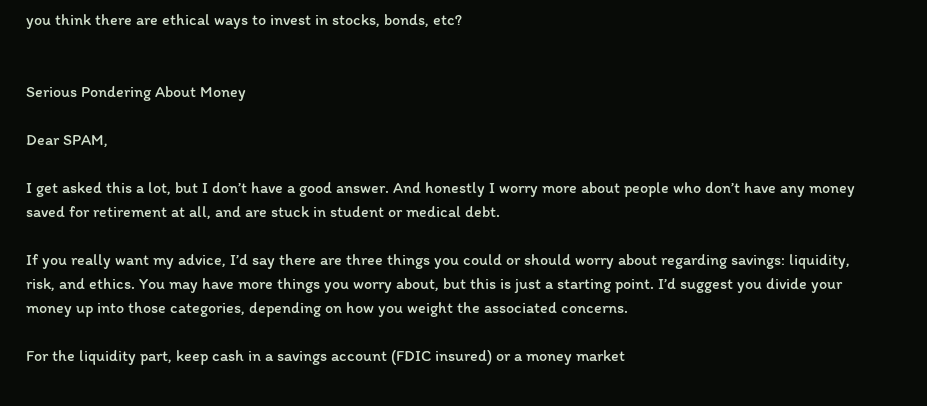you think there are ethical ways to invest in stocks, bonds, etc?


Serious Pondering About Money

Dear SPAM,

I get asked this a lot, but I don’t have a good answer. And honestly I worry more about people who don’t have any money saved for retirement at all, and are stuck in student or medical debt.

If you really want my advice, I’d say there are three things you could or should worry about regarding savings: liquidity, risk, and ethics. You may have more things you worry about, but this is just a starting point. I’d suggest you divide your money up into those categories, depending on how you weight the associated concerns.

For the liquidity part, keep cash in a savings account (FDIC insured) or a money market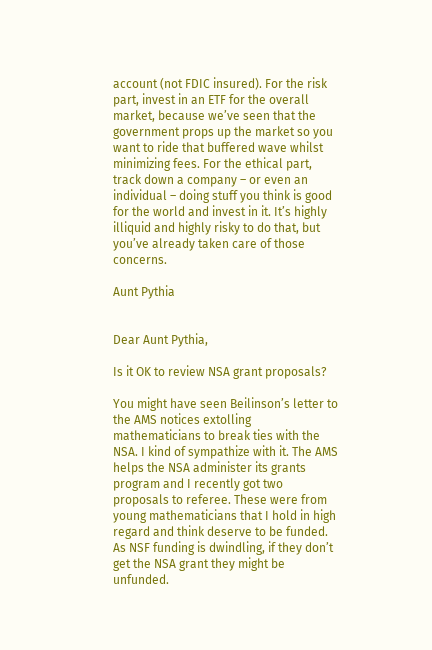account (not FDIC insured). For the risk part, invest in an ETF for the overall market, because we’ve seen that the government props up the market so you want to ride that buffered wave whilst minimizing fees. For the ethical part, track down a company – or even an individual – doing stuff you think is good for the world and invest in it. It’s highly illiquid and highly risky to do that, but you’ve already taken care of those concerns.

Aunt Pythia


Dear Aunt Pythia,

Is it OK to review NSA grant proposals?

You might have seen Beilinson’s letter to the AMS notices extolling mathematicians to break ties with the NSA. I kind of sympathize with it. The AMS helps the NSA administer its grants program and I recently got two proposals to referee. These were from young mathematicians that I hold in high regard and think deserve to be funded. As NSF funding is dwindling, if they don’t get the NSA grant they might be unfunded.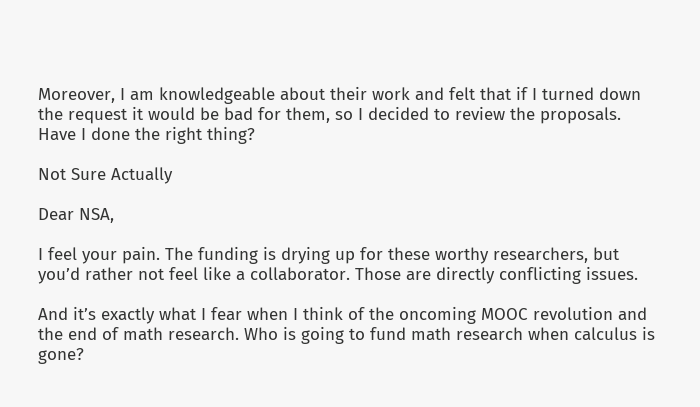Moreover, I am knowledgeable about their work and felt that if I turned down the request it would be bad for them, so I decided to review the proposals. Have I done the right thing?

Not Sure Actually

Dear NSA,

I feel your pain. The funding is drying up for these worthy researchers, but you’d rather not feel like a collaborator. Those are directly conflicting issues.

And it’s exactly what I fear when I think of the oncoming MOOC revolution and the end of math research. Who is going to fund math research when calculus is gone?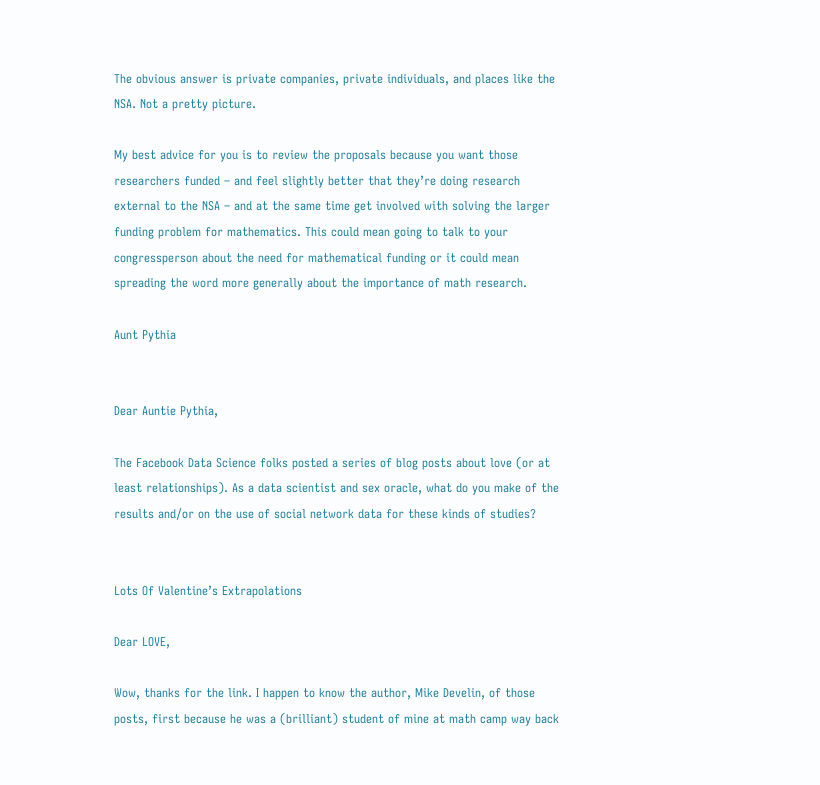The obvious answer is private companies, private individuals, and places like the NSA. Not a pretty picture.

My best advice for you is to review the proposals because you want those researchers funded – and feel slightly better that they’re doing research external to the NSA – and at the same time get involved with solving the larger funding problem for mathematics. This could mean going to talk to your congressperson about the need for mathematical funding or it could mean spreading the word more generally about the importance of math research.

Aunt Pythia


Dear Auntie Pythia,

The Facebook Data Science folks posted a series of blog posts about love (or at least relationships). As a data scientist and sex oracle, what do you make of the results and/or on the use of social network data for these kinds of studies?


Lots Of Valentine’s Extrapolations

Dear LOVE,

Wow, thanks for the link. I happen to know the author, Mike Develin, of those posts, first because he was a (brilliant) student of mine at math camp way back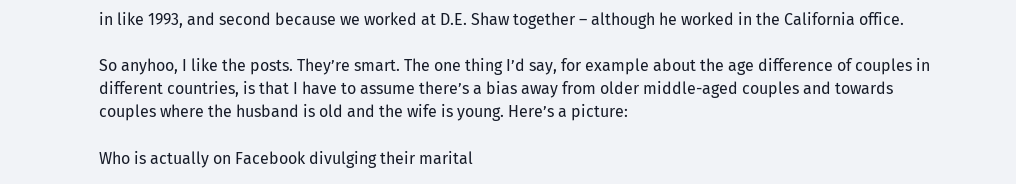in like 1993, and second because we worked at D.E. Shaw together – although he worked in the California office.

So anyhoo, I like the posts. They’re smart. The one thing I’d say, for example about the age difference of couples in different countries, is that I have to assume there’s a bias away from older middle-aged couples and towards couples where the husband is old and the wife is young. Here’s a picture:

Who is actually on Facebook divulging their marital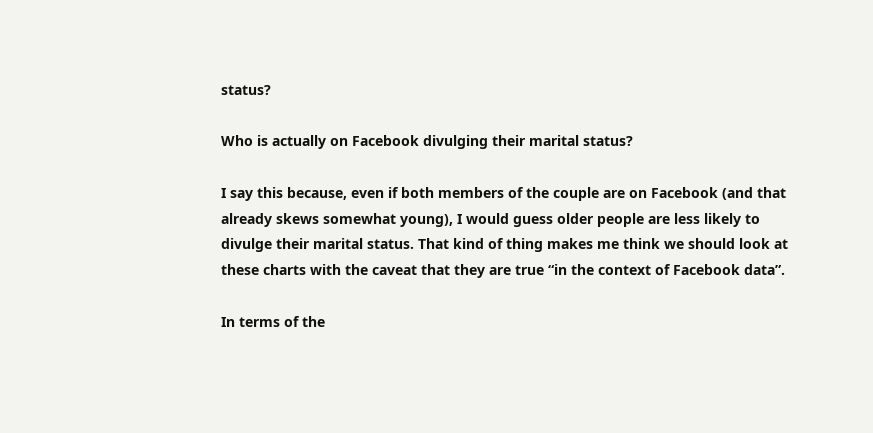status?

Who is actually on Facebook divulging their marital status?

I say this because, even if both members of the couple are on Facebook (and that already skews somewhat young), I would guess older people are less likely to divulge their marital status. That kind of thing makes me think we should look at these charts with the caveat that they are true “in the context of Facebook data”.

In terms of the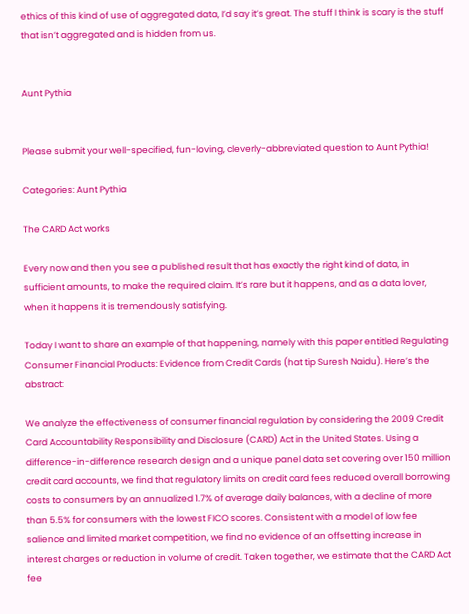ethics of this kind of use of aggregated data, I’d say it’s great. The stuff I think is scary is the stuff that isn’t aggregated and is hidden from us.


Aunt Pythia


Please submit your well-specified, fun-loving, cleverly-abbreviated question to Aunt Pythia!

Categories: Aunt Pythia

The CARD Act works

Every now and then you see a published result that has exactly the right kind of data, in sufficient amounts, to make the required claim. It’s rare but it happens, and as a data lover, when it happens it is tremendously satisfying.

Today I want to share an example of that happening, namely with this paper entitled Regulating Consumer Financial Products: Evidence from Credit Cards (hat tip Suresh Naidu). Here’s the abstract:

We analyze the effectiveness of consumer financial regulation by considering the 2009 Credit Card Accountability Responsibility and Disclosure (CARD) Act in the United States. Using a difference-in-difference research design and a unique panel data set covering over 150 million credit card accounts, we find that regulatory limits on credit card fees reduced overall borrowing costs to consumers by an annualized 1.7% of average daily balances, with a decline of more than 5.5% for consumers with the lowest FICO scores. Consistent with a model of low fee salience and limited market competition, we find no evidence of an offsetting increase in interest charges or reduction in volume of credit. Taken together, we estimate that the CARD Act fee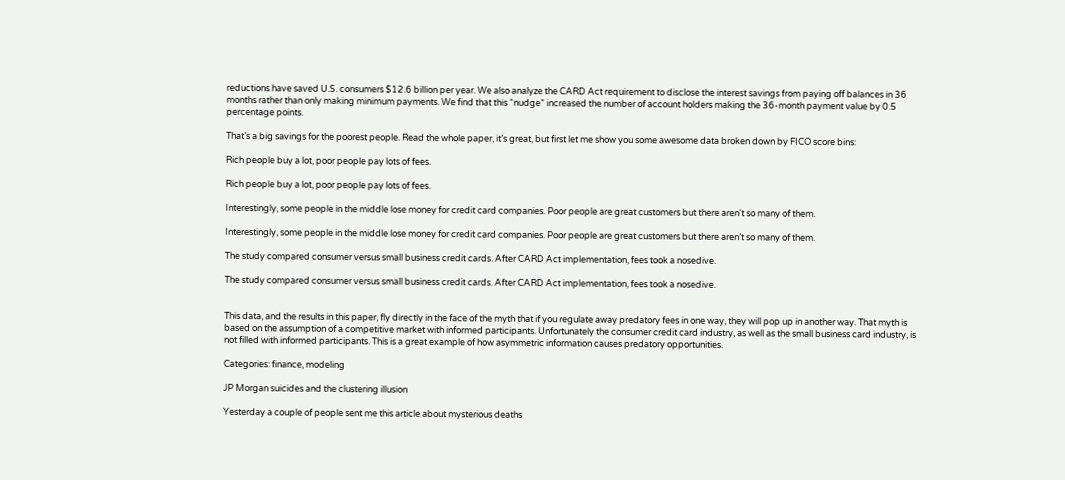reductions have saved U.S. consumers $12.6 billion per year. We also analyze the CARD Act requirement to disclose the interest savings from paying off balances in 36 months rather than only making minimum payments. We find that this “nudge” increased the number of account holders making the 36-month payment value by 0.5 percentage points.

That’s a big savings for the poorest people. Read the whole paper, it’s great, but first let me show you some awesome data broken down by FICO score bins:

Rich people buy a lot, poor people pay lots of fees.

Rich people buy a lot, poor people pay lots of fees.

Interestingly, some people in the middle lose money for credit card companies. Poor people are great customers but there aren't so many of them.

Interestingly, some people in the middle lose money for credit card companies. Poor people are great customers but there aren’t so many of them.

The study compared consumer versus small business credit cards. After CARD Act implementation, fees took a nosedive.

The study compared consumer versus small business credit cards. After CARD Act implementation, fees took a nosedive.


This data, and the results in this paper, fly directly in the face of the myth that if you regulate away predatory fees in one way, they will pop up in another way. That myth is based on the assumption of a competitive market with informed participants. Unfortunately the consumer credit card industry, as well as the small business card industry, is not filled with informed participants. This is a great example of how asymmetric information causes predatory opportunities.

Categories: finance, modeling

JP Morgan suicides and the clustering illusion

Yesterday a couple of people sent me this article about mysterious deaths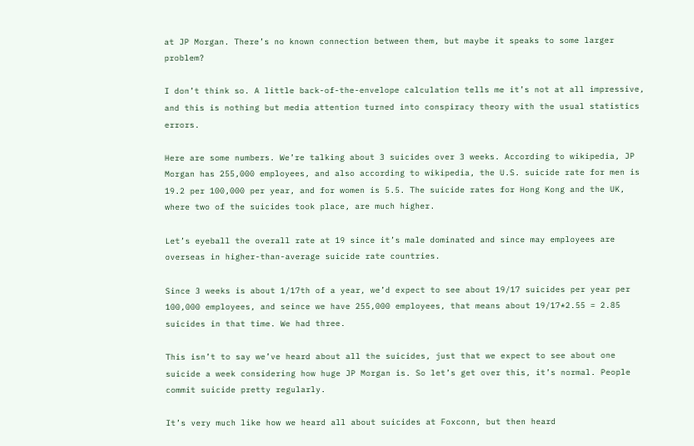at JP Morgan. There’s no known connection between them, but maybe it speaks to some larger problem?

I don’t think so. A little back-of-the-envelope calculation tells me it’s not at all impressive, and this is nothing but media attention turned into conspiracy theory with the usual statistics errors.

Here are some numbers. We’re talking about 3 suicides over 3 weeks. According to wikipedia, JP Morgan has 255,000 employees, and also according to wikipedia, the U.S. suicide rate for men is 19.2 per 100,000 per year, and for women is 5.5. The suicide rates for Hong Kong and the UK, where two of the suicides took place, are much higher.

Let’s eyeball the overall rate at 19 since it’s male dominated and since may employees are overseas in higher-than-average suicide rate countries.

Since 3 weeks is about 1/17th of a year, we’d expect to see about 19/17 suicides per year per 100,000 employees, and seince we have 255,000 employees, that means about 19/17*2.55 = 2.85 suicides in that time. We had three.

This isn’t to say we’ve heard about all the suicides, just that we expect to see about one suicide a week considering how huge JP Morgan is. So let’s get over this, it’s normal. People commit suicide pretty regularly.

It’s very much like how we heard all about suicides at Foxconn, but then heard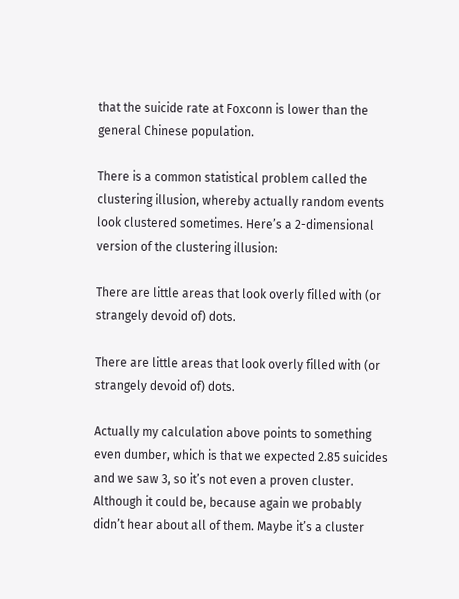that the suicide rate at Foxconn is lower than the general Chinese population.

There is a common statistical problem called the clustering illusion, whereby actually random events look clustered sometimes. Here’s a 2-dimensional version of the clustering illusion:

There are little areas that look overly filled with (or strangely devoid of) dots.

There are little areas that look overly filled with (or strangely devoid of) dots.

Actually my calculation above points to something even dumber, which is that we expected 2.85 suicides and we saw 3, so it’s not even a proven cluster. Although it could be, because again we probably didn’t hear about all of them. Maybe it’s a cluster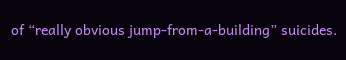of “really obvious jump-from-a-building” suicides.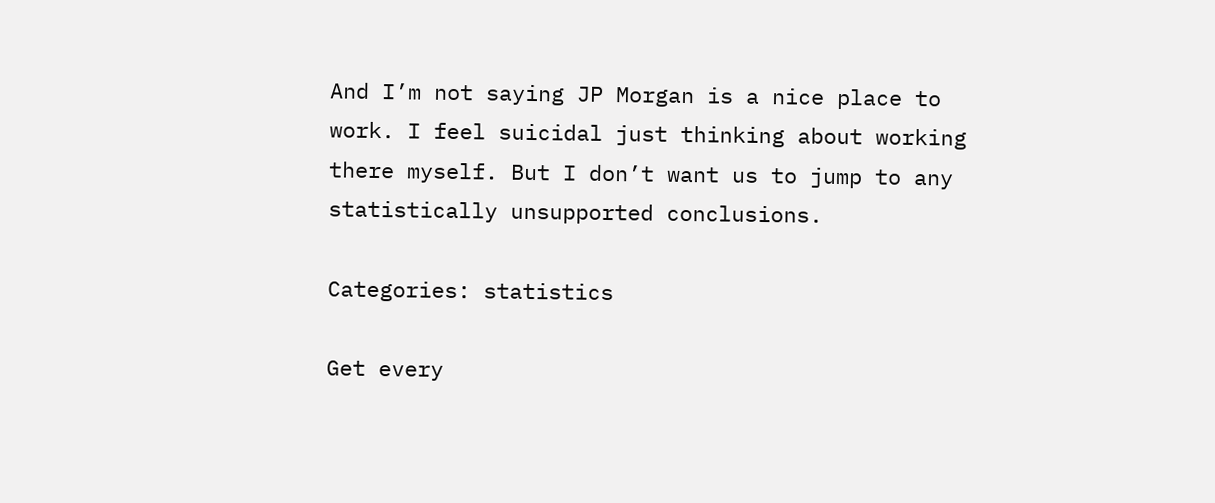And I’m not saying JP Morgan is a nice place to work. I feel suicidal just thinking about working there myself. But I don’t want us to jump to any statistically unsupported conclusions.

Categories: statistics

Get every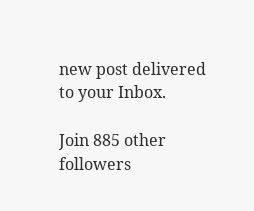new post delivered to your Inbox.

Join 885 other followers